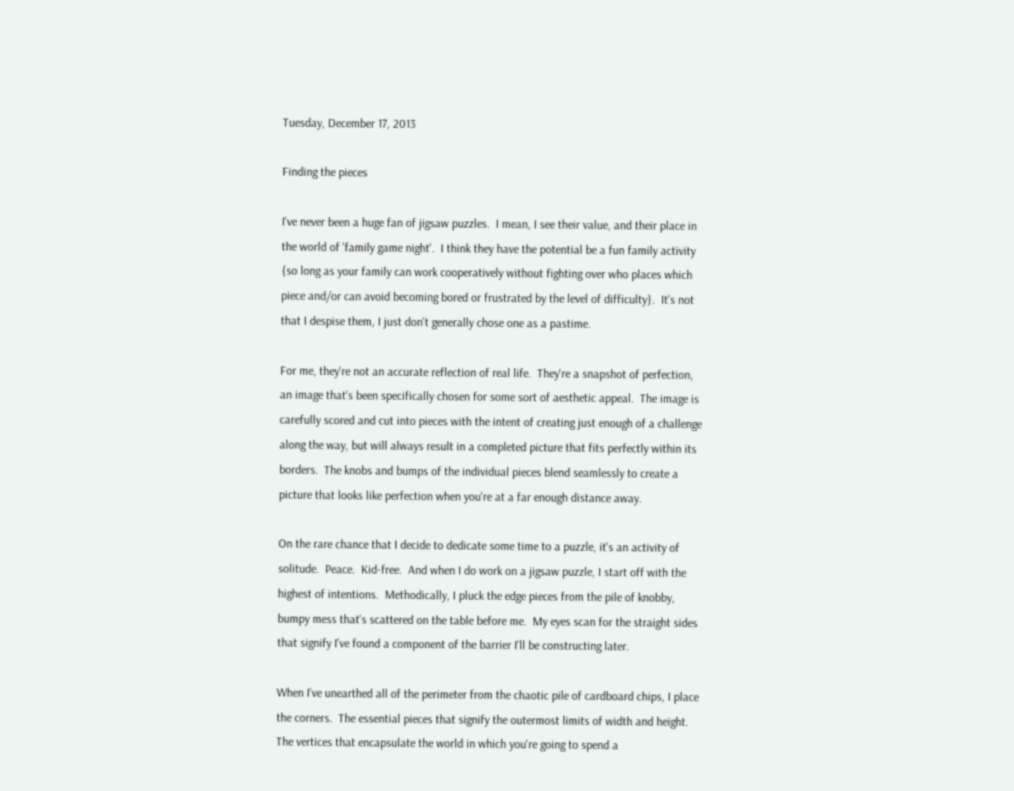Tuesday, December 17, 2013

Finding the pieces

I've never been a huge fan of jigsaw puzzles.  I mean, I see their value, and their place in the world of 'family game night'.  I think they have the potential be a fun family activity {so long as your family can work cooperatively without fighting over who places which piece and/or can avoid becoming bored or frustrated by the level of difficulty}.  It's not that I despise them, I just don't generally chose one as a pastime.

For me, they're not an accurate reflection of real life.  They're a snapshot of perfection, an image that's been specifically chosen for some sort of aesthetic appeal.  The image is carefully scored and cut into pieces with the intent of creating just enough of a challenge along the way, but will always result in a completed picture that fits perfectly within its borders.  The knobs and bumps of the individual pieces blend seamlessly to create a picture that looks like perfection when you're at a far enough distance away.

On the rare chance that I decide to dedicate some time to a puzzle, it's an activity of solitude.  Peace.  Kid-free.  And when I do work on a jigsaw puzzle, I start off with the highest of intentions.  Methodically, I pluck the edge pieces from the pile of knobby, bumpy mess that's scattered on the table before me.  My eyes scan for the straight sides that signify I've found a component of the barrier I'll be constructing later.

When I've unearthed all of the perimeter from the chaotic pile of cardboard chips, I place the corners.  The essential pieces that signify the outermost limits of width and height.  The vertices that encapsulate the world in which you're going to spend a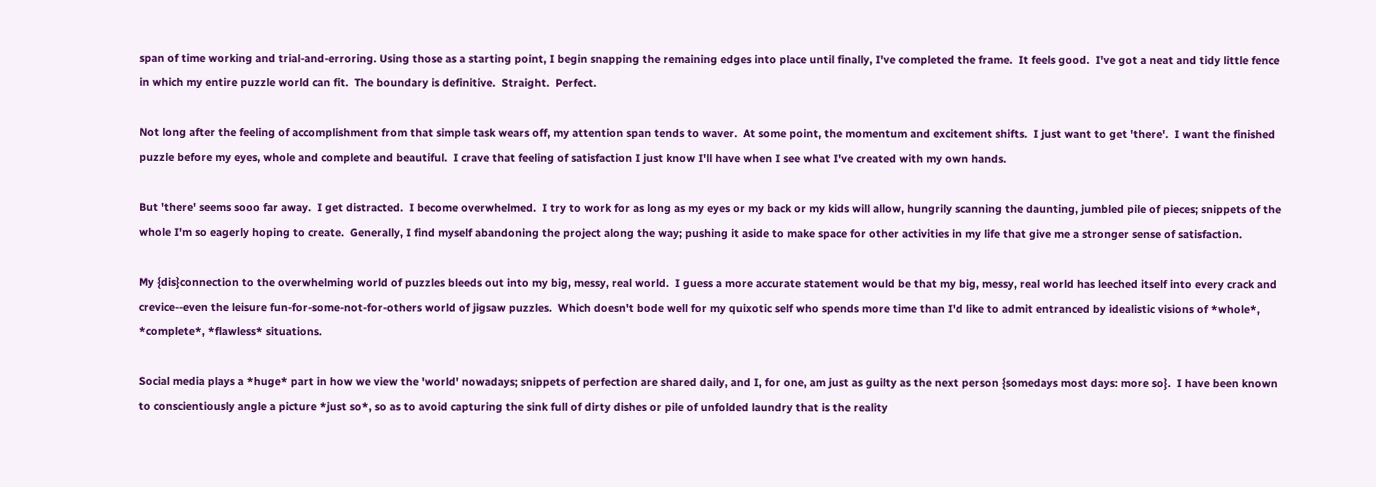span of time working and trial-and-erroring. Using those as a starting point, I begin snapping the remaining edges into place until finally, I've completed the frame.  It feels good.  I've got a neat and tidy little fence in which my entire puzzle world can fit.  The boundary is definitive.  Straight.  Perfect.

Not long after the feeling of accomplishment from that simple task wears off, my attention span tends to waver.  At some point, the momentum and excitement shifts.  I just want to get 'there'.  I want the finished puzzle before my eyes, whole and complete and beautiful.  I crave that feeling of satisfaction I just know I'll have when I see what I've created with my own hands.

But 'there' seems sooo far away.  I get distracted.  I become overwhelmed.  I try to work for as long as my eyes or my back or my kids will allow, hungrily scanning the daunting, jumbled pile of pieces; snippets of the whole I'm so eagerly hoping to create.  Generally, I find myself abandoning the project along the way; pushing it aside to make space for other activities in my life that give me a stronger sense of satisfaction.

My {dis}connection to the overwhelming world of puzzles bleeds out into my big, messy, real world.  I guess a more accurate statement would be that my big, messy, real world has leeched itself into every crack and crevice--even the leisure fun-for-some-not-for-others world of jigsaw puzzles.  Which doesn't bode well for my quixotic self who spends more time than I'd like to admit entranced by idealistic visions of *whole*, *complete*, *flawless* situations.

Social media plays a *huge* part in how we view the 'world' nowadays; snippets of perfection are shared daily, and I, for one, am just as guilty as the next person {somedays most days: more so}.  I have been known to conscientiously angle a picture *just so*, so as to avoid capturing the sink full of dirty dishes or pile of unfolded laundry that is the reality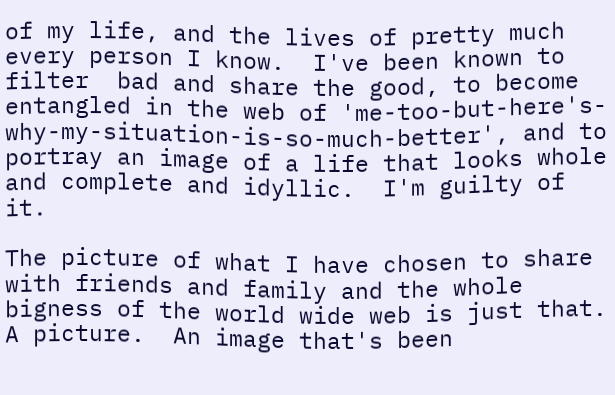of my life, and the lives of pretty much every person I know.  I've been known to filter  bad and share the good, to become entangled in the web of 'me-too-but-here's-why-my-situation-is-so-much-better', and to portray an image of a life that looks whole and complete and idyllic.  I'm guilty of it.

The picture of what I have chosen to share with friends and family and the whole bigness of the world wide web is just that.  A picture.  An image that's been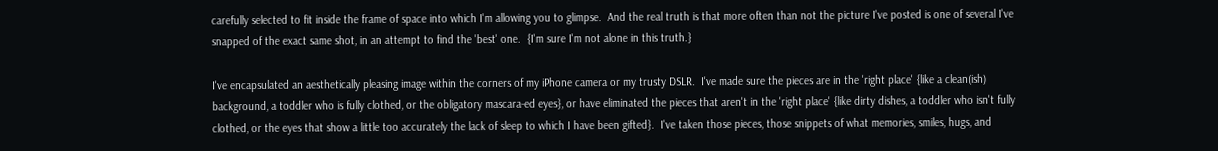carefully selected to fit inside the frame of space into which I'm allowing you to glimpse.  And the real truth is that more often than not the picture I've posted is one of several I've snapped of the exact same shot, in an attempt to find the 'best' one.  {I'm sure I'm not alone in this truth.}

I've encapsulated an aesthetically pleasing image within the corners of my iPhone camera or my trusty DSLR.  I've made sure the pieces are in the 'right place' {like a clean(ish) background, a toddler who is fully clothed, or the obligatory mascara-ed eyes}, or have eliminated the pieces that aren't in the 'right place' {like dirty dishes, a toddler who isn't fully clothed, or the eyes that show a little too accurately the lack of sleep to which I have been gifted}.  I've taken those pieces, those snippets of what memories, smiles, hugs, and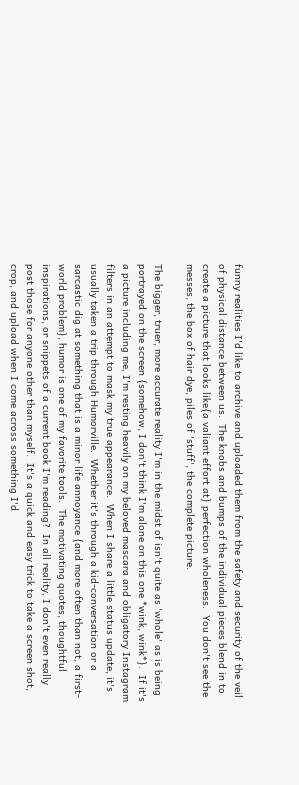funny realities I'd like to archive and uploaded them from the safety and security of the veil of physical distance between us.  The knobs and bumps of the individual pieces blend in to create a picture that looks like{a valiant effort at} perfection wholeness.  You don't see the messes, the box of hair dye, piles of 'stuff', the complete picture.

The bigger, truer, more accurate reality I'm in the midst of isn't quite as 'whole' as is being portrayed on the screen {somehow, I don't think I'm alone on this one *wink, wink*}.  If it's a picture including me, I'm resting heavily on my beloved mascara and obligatory Instagram filters in an attempt to mask my true appearance.  When I share a little status update, it's usually taken a trip through Humorville.  Whether it's through a kid-conversation or a sarcastic dig at something that is a minor life annoyance {and more often than not, a first-world problem}, humor is one of my favorite tools.  The motivating quotes, thoughtful inspirations, or snippets of a current book I'm reading?  In all reality, I don't even really post those for anyone other than myself.  It's a quick and easy trick to take a screen shot, crop, and upload when I come across something I'd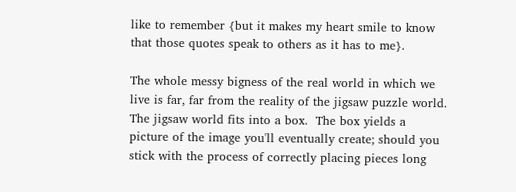like to remember {but it makes my heart smile to know that those quotes speak to others as it has to me}.

The whole messy bigness of the real world in which we live is far, far from the reality of the jigsaw puzzle world.  The jigsaw world fits into a box.  The box yields a picture of the image you'll eventually create; should you stick with the process of correctly placing pieces long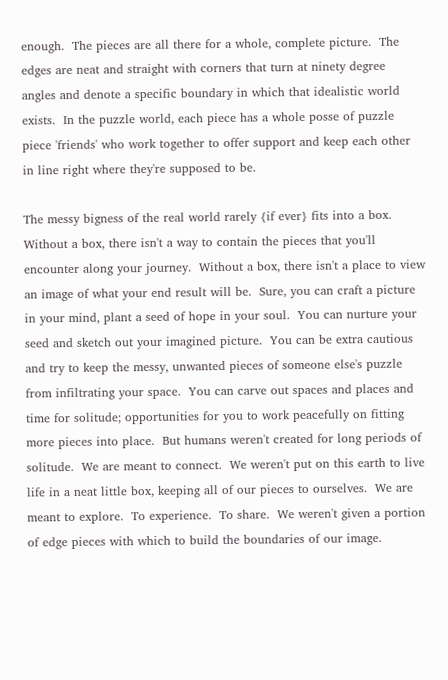enough.  The pieces are all there for a whole, complete picture.  The edges are neat and straight with corners that turn at ninety degree angles and denote a specific boundary in which that idealistic world exists.  In the puzzle world, each piece has a whole posse of puzzle piece 'friends' who work together to offer support and keep each other in line right where they're supposed to be.

The messy bigness of the real world rarely {if ever} fits into a box.  Without a box, there isn't a way to contain the pieces that you'll encounter along your journey.  Without a box, there isn't a place to view an image of what your end result will be.  Sure, you can craft a picture in your mind, plant a seed of hope in your soul.  You can nurture your seed and sketch out your imagined picture.  You can be extra cautious and try to keep the messy, unwanted pieces of someone else's puzzle from infiltrating your space.  You can carve out spaces and places and time for solitude; opportunities for you to work peacefully on fitting more pieces into place.  But humans weren't created for long periods of solitude.  We are meant to connect.  We weren't put on this earth to live life in a neat little box, keeping all of our pieces to ourselves.  We are meant to explore.  To experience.  To share.  We weren't given a portion of edge pieces with which to build the boundaries of our image.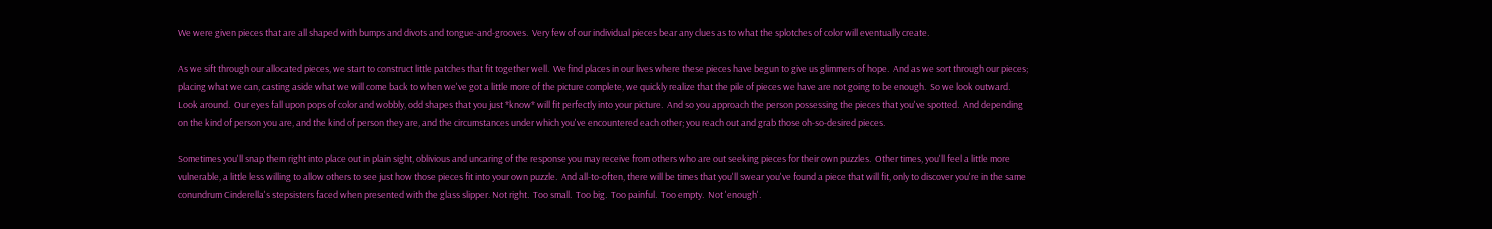We were given pieces that are all shaped with bumps and divots and tongue-and-grooves.  Very few of our individual pieces bear any clues as to what the splotches of color will eventually create.

As we sift through our allocated pieces, we start to construct little patches that fit together well.  We find places in our lives where these pieces have begun to give us glimmers of hope.  And as we sort through our pieces; placing what we can, casting aside what we will come back to when we've got a little more of the picture complete, we quickly realize that the pile of pieces we have are not going to be enough.  So we look outward.  Look around.  Our eyes fall upon pops of color and wobbly, odd shapes that you just *know* will fit perfectly into your picture.  And so you approach the person possessing the pieces that you've spotted.  And depending on the kind of person you are, and the kind of person they are, and the circumstances under which you've encountered each other; you reach out and grab those oh-so-desired pieces.

Sometimes you'll snap them right into place out in plain sight, oblivious and uncaring of the response you may receive from others who are out seeking pieces for their own puzzles.  Other times, you'll feel a little more vulnerable, a little less willing to allow others to see just how those pieces fit into your own puzzle.  And all-to-often, there will be times that you'll swear you've found a piece that will fit, only to discover you're in the same conundrum Cinderella's stepsisters faced when presented with the glass slipper. Not right.  Too small.  Too big.  Too painful.  Too empty.  Not 'enough'.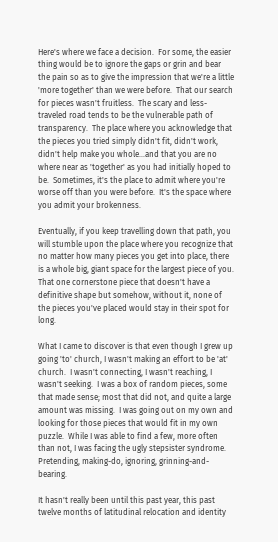Here's where we face a decision.  For some, the easier thing would be to ignore the gaps or grin and bear the pain so as to give the impression that we're a little 'more together' than we were before.  That our search for pieces wasn't fruitless.  The scary and less-traveled road tends to be the vulnerable path of transparency.  The place where you acknowledge that the pieces you tried simply didn't fit, didn't work, didn't help make you whole...and that you are no where near as 'together' as you had initially hoped to be.  Sometimes, it's the place to admit where you're worse off than you were before.  It's the space where you admit your brokenness.

Eventually, if you keep travelling down that path, you will stumble upon the place where you recognize that no matter how many pieces you get into place, there is a whole big, giant space for the largest piece of you.  That one cornerstone piece that doesn't have a definitive shape but somehow, without it, none of the pieces you've placed would stay in their spot for long.

What I came to discover is that even though I grew up going 'to' church, I wasn't making an effort to be 'at' church.  I wasn't connecting, I wasn't reaching, I wasn't seeking.  I was a box of random pieces, some that made sense; most that did not, and quite a large amount was missing.  I was going out on my own and looking for those pieces that would fit in my own puzzle.  While I was able to find a few, more often than not, I was facing the ugly stepsister syndrome.  Pretending, making-do, ignoring, grinning-and-bearing.

It hasn't really been until this past year, this past twelve months of latitudinal relocation and identity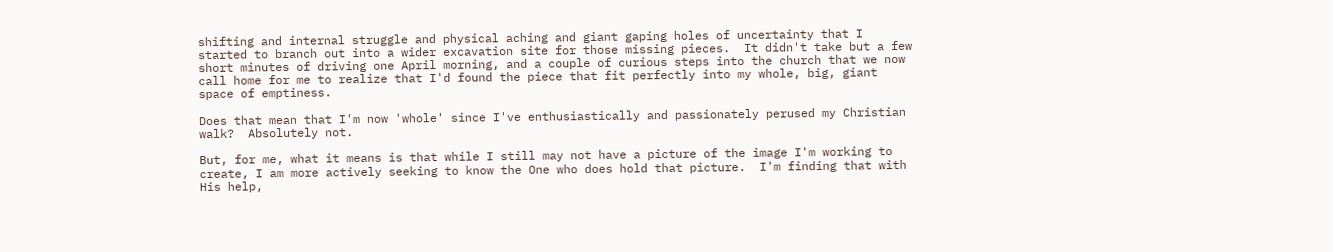shifting and internal struggle and physical aching and giant gaping holes of uncertainty that I started to branch out into a wider excavation site for those missing pieces.  It didn't take but a few short minutes of driving one April morning, and a couple of curious steps into the church that we now call home for me to realize that I'd found the piece that fit perfectly into my whole, big, giant space of emptiness.

Does that mean that I'm now 'whole' since I've enthusiastically and passionately perused my Christian walk?  Absolutely not.

But, for me, what it means is that while I still may not have a picture of the image I'm working to create, I am more actively seeking to know the One who does hold that picture.  I'm finding that with His help,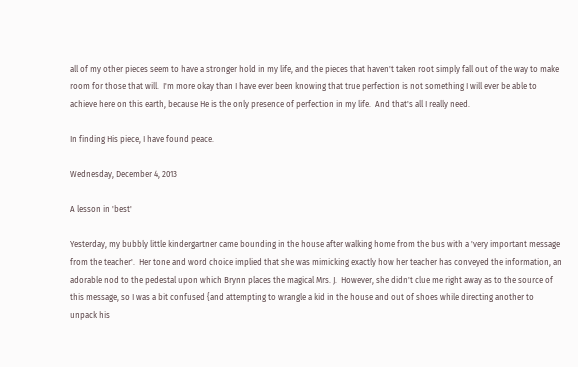all of my other pieces seem to have a stronger hold in my life, and the pieces that haven't taken root simply fall out of the way to make room for those that will.  I'm more okay than I have ever been knowing that true perfection is not something I will ever be able to achieve here on this earth, because He is the only presence of perfection in my life.  And that's all I really need.

In finding His piece, I have found peace.

Wednesday, December 4, 2013

A lesson in 'best'

Yesterday, my bubbly little kindergartner came bounding in the house after walking home from the bus with a 'very important message from the teacher'.  Her tone and word choice implied that she was mimicking exactly how her teacher has conveyed the information, an adorable nod to the pedestal upon which Brynn places the magical Mrs. J.  However, she didn't clue me right away as to the source of this message, so I was a bit confused {and attempting to wrangle a kid in the house and out of shoes while directing another to unpack his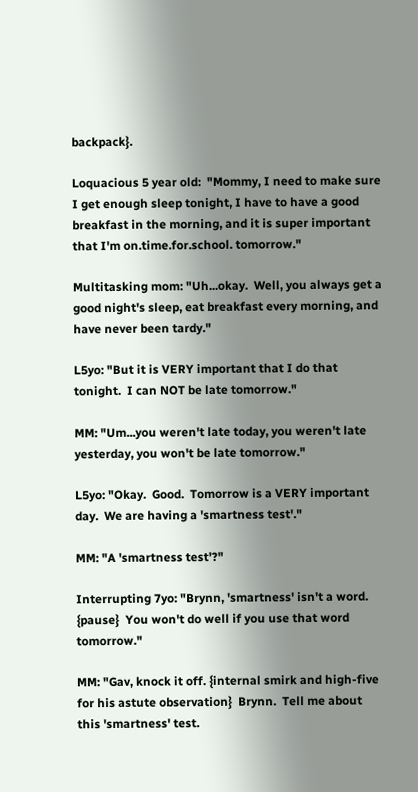backpack}.

Loquacious 5 year old:  "Mommy, I need to make sure I get enough sleep tonight, I have to have a good breakfast in the morning, and it is super important that I'm on.time.for.school. tomorrow."

Multitasking mom: "Uh...okay.  Well, you always get a good night's sleep, eat breakfast every morning, and have never been tardy."

L5yo: "But it is VERY important that I do that tonight.  I can NOT be late tomorrow."

MM: "Um...you weren't late today, you weren't late yesterday, you won't be late tomorrow."

L5yo: "Okay.  Good.  Tomorrow is a VERY important day.  We are having a 'smartness test'."

MM: "A 'smartness test'?"

Interrupting 7yo: "Brynn, 'smartness' isn't a word.  {pause}  You won't do well if you use that word tomorrow."

MM: "Gav, knock it off. {internal smirk and high-five for his astute observation}  Brynn.  Tell me about this 'smartness' test.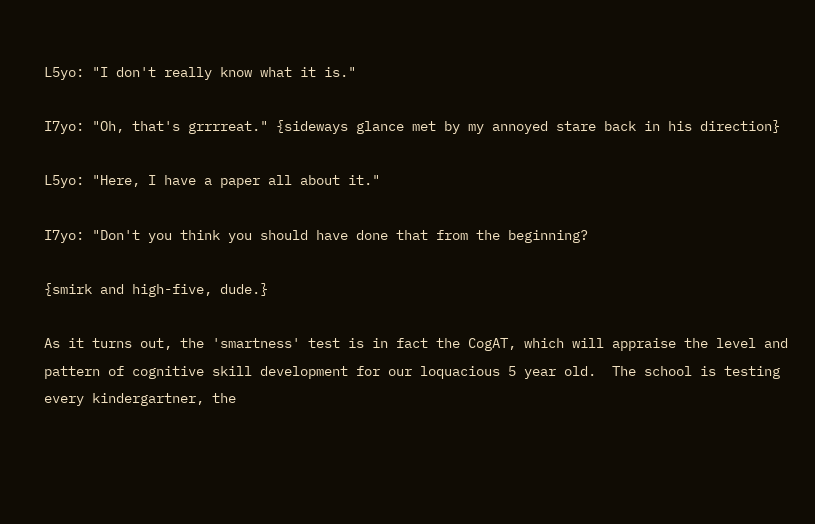L5yo: "I don't really know what it is."

I7yo: "Oh, that's grrrreat." {sideways glance met by my annoyed stare back in his direction}

L5yo: "Here, I have a paper all about it."

I7yo: "Don't you think you should have done that from the beginning?

{smirk and high-five, dude.}

As it turns out, the 'smartness' test is in fact the CogAT, which will appraise the level and pattern of cognitive skill development for our loquacious 5 year old.  The school is testing every kindergartner, the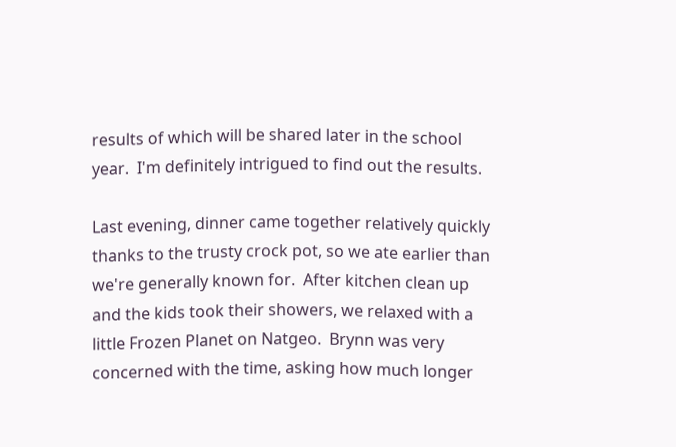results of which will be shared later in the school year.  I'm definitely intrigued to find out the results.

Last evening, dinner came together relatively quickly thanks to the trusty crock pot, so we ate earlier than we're generally known for.  After kitchen clean up and the kids took their showers, we relaxed with a little Frozen Planet on Natgeo.  Brynn was very concerned with the time, asking how much longer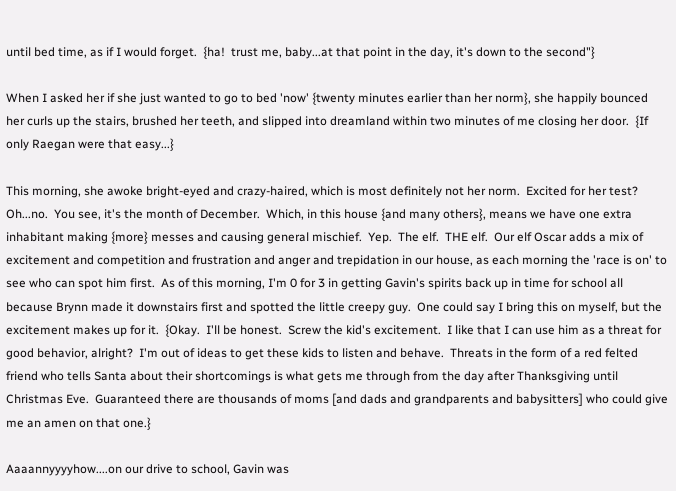until bed time, as if I would forget.  {ha!  trust me, baby...at that point in the day, it's down to the second"}

When I asked her if she just wanted to go to bed 'now' {twenty minutes earlier than her norm}, she happily bounced her curls up the stairs, brushed her teeth, and slipped into dreamland within two minutes of me closing her door.  {If only Raegan were that easy...}

This morning, she awoke bright-eyed and crazy-haired, which is most definitely not her norm.  Excited for her test?  Oh...no.  You see, it's the month of December.  Which, in this house {and many others}, means we have one extra inhabitant making {more} messes and causing general mischief.  Yep.  The elf.  THE elf.  Our elf Oscar adds a mix of excitement and competition and frustration and anger and trepidation in our house, as each morning the 'race is on' to see who can spot him first.  As of this morning, I'm 0 for 3 in getting Gavin's spirits back up in time for school all because Brynn made it downstairs first and spotted the little creepy guy.  One could say I bring this on myself, but the excitement makes up for it.  {Okay.  I'll be honest.  Screw the kid's excitement.  I like that I can use him as a threat for good behavior, alright?  I'm out of ideas to get these kids to listen and behave.  Threats in the form of a red felted friend who tells Santa about their shortcomings is what gets me through from the day after Thanksgiving until Christmas Eve.  Guaranteed there are thousands of moms [and dads and grandparents and babysitters] who could give me an amen on that one.}

Aaaannyyyyhow....on our drive to school, Gavin was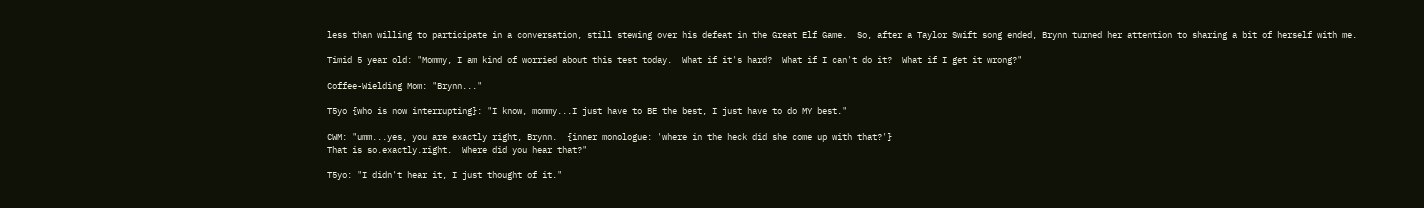less than willing to participate in a conversation, still stewing over his defeat in the Great Elf Game.  So, after a Taylor Swift song ended, Brynn turned her attention to sharing a bit of herself with me.

Timid 5 year old: "Mommy, I am kind of worried about this test today.  What if it's hard?  What if I can't do it?  What if I get it wrong?"

Coffee-Wielding Mom: "Brynn..."

T5yo {who is now interrupting}: "I know, mommy...I just have to BE the best, I just have to do MY best."

CWM: "umm...yes, you are exactly right, Brynn.  {inner monologue: 'where in the heck did she come up with that?'}
That is so.exactly.right.  Where did you hear that?"

T5yo: "I didn't hear it, I just thought of it."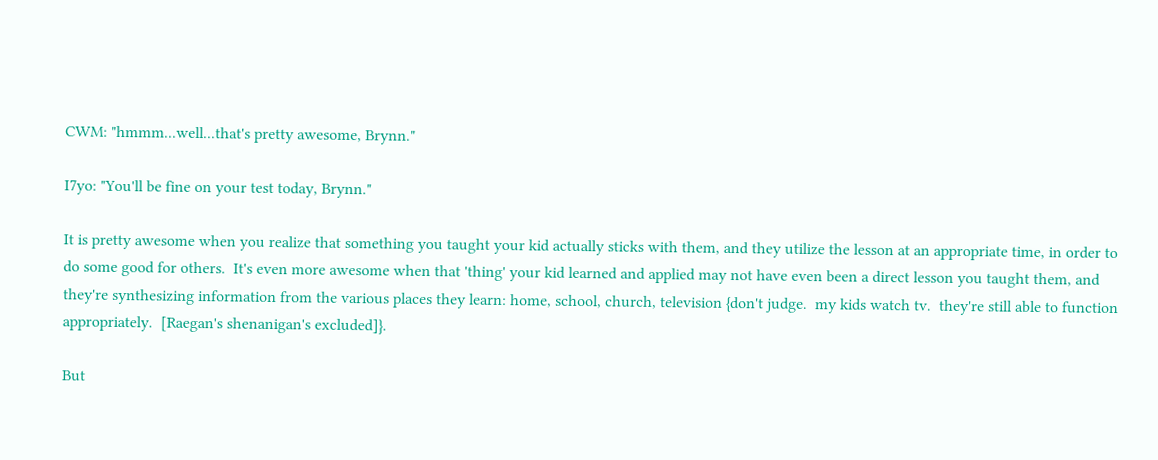CWM: "hmmm...well...that's pretty awesome, Brynn."

I7yo: "You'll be fine on your test today, Brynn."

It is pretty awesome when you realize that something you taught your kid actually sticks with them, and they utilize the lesson at an appropriate time, in order to do some good for others.  It's even more awesome when that 'thing' your kid learned and applied may not have even been a direct lesson you taught them, and they're synthesizing information from the various places they learn: home, school, church, television {don't judge.  my kids watch tv.  they're still able to function appropriately.  [Raegan's shenanigan's excluded]}.

But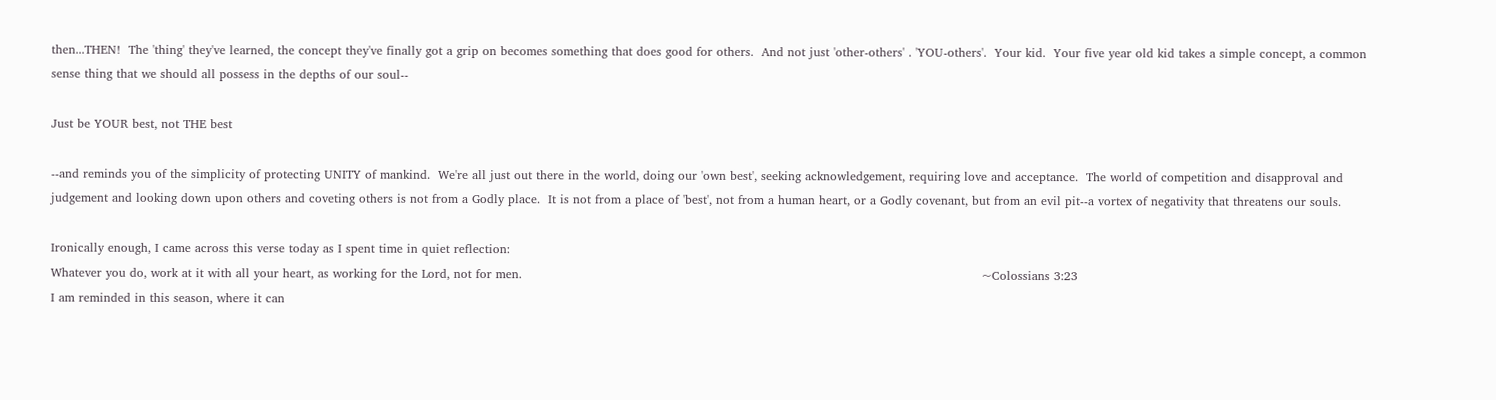then...THEN!  The 'thing' they've learned, the concept they've finally got a grip on becomes something that does good for others.  And not just 'other-others' . 'YOU-others'.  Your kid.  Your five year old kid takes a simple concept, a common sense thing that we should all possess in the depths of our soul--

Just be YOUR best, not THE best

--and reminds you of the simplicity of protecting UNITY of mankind.  We're all just out there in the world, doing our 'own best', seeking acknowledgement, requiring love and acceptance.  The world of competition and disapproval and judgement and looking down upon others and coveting others is not from a Godly place.  It is not from a place of 'best', not from a human heart, or a Godly covenant, but from an evil pit--a vortex of negativity that threatens our souls.

Ironically enough, I came across this verse today as I spent time in quiet reflection:
Whatever you do, work at it with all your heart, as working for the Lord, not for men.                                                                                                                   ~Colossians 3:23
I am reminded in this season, where it can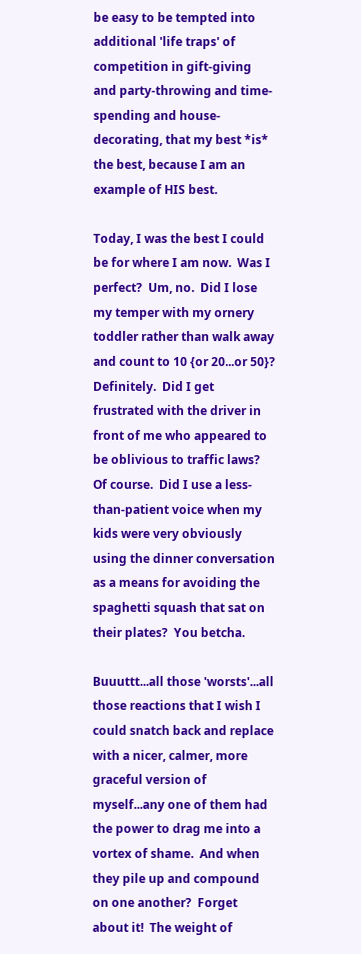be easy to be tempted into additional 'life traps' of competition in gift-giving and party-throwing and time-spending and house-decorating, that my best *is* the best, because I am an example of HIS best.

Today, I was the best I could be for where I am now.  Was I perfect?  Um, no.  Did I lose my temper with my ornery toddler rather than walk away and count to 10 {or 20...or 50}?  Definitely.  Did I get frustrated with the driver in front of me who appeared to be oblivious to traffic laws?  Of course.  Did I use a less-than-patient voice when my kids were very obviously using the dinner conversation as a means for avoiding the spaghetti squash that sat on their plates?  You betcha.

Buuuttt...all those 'worsts'...all those reactions that I wish I could snatch back and replace with a nicer, calmer, more graceful version of myself...any one of them had the power to drag me into a vortex of shame.  And when they pile up and compound on one another?  Forget about it!  The weight of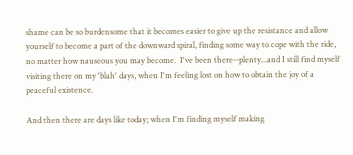shame can be so burdensome that it becomes easier to give up the resistance and allow yourself to become a part of the downward spiral, finding some way to cope with the ride, no matter how nauseous you may become.  I've been there--plenty...and I still find myself visiting there on my 'blah' days, when I'm feeling lost on how to obtain the joy of a peaceful existence.

And then there are days like today; when I'm finding myself making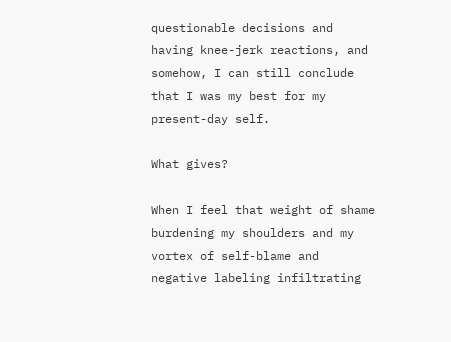questionable decisions and having knee-jerk reactions, and somehow, I can still conclude that I was my best for my present-day self.

What gives?

When I feel that weight of shame burdening my shoulders and my vortex of self-blame and negative labeling infiltrating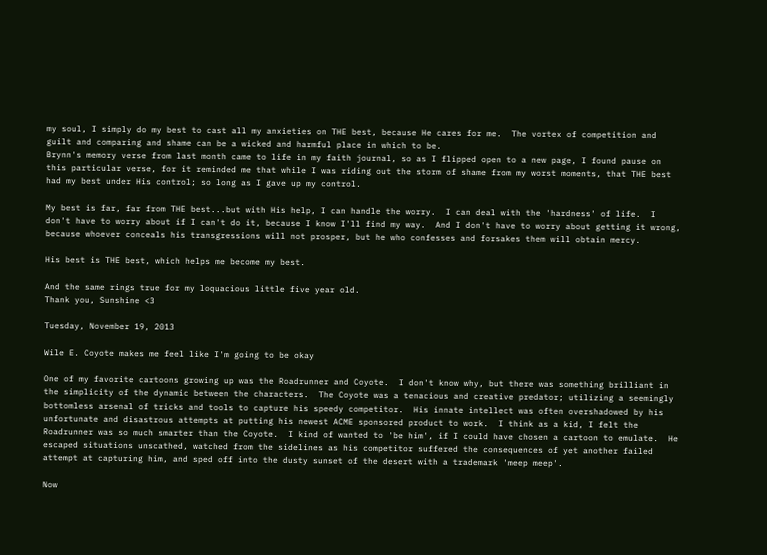my soul, I simply do my best to cast all my anxieties on THE best, because He cares for me.  The vortex of competition and guilt and comparing and shame can be a wicked and harmful place in which to be.
Brynn's memory verse from last month came to life in my faith journal, so as I flipped open to a new page, I found pause on this particular verse, for it reminded me that while I was riding out the storm of shame from my worst moments, that THE best had my best under His control; so long as I gave up my control.

My best is far, far from THE best...but with His help, I can handle the worry.  I can deal with the 'hardness' of life.  I don't have to worry about if I can't do it, because I know I'll find my way.  And I don't have to worry about getting it wrong, because whoever conceals his transgressions will not prosper, but he who confesses and forsakes them will obtain mercy.

His best is THE best, which helps me become my best.

And the same rings true for my loquacious little five year old.
Thank you, Sunshine <3

Tuesday, November 19, 2013

Wile E. Coyote makes me feel like I'm going to be okay

One of my favorite cartoons growing up was the Roadrunner and Coyote.  I don't know why, but there was something brilliant in the simplicity of the dynamic between the characters.  The Coyote was a tenacious and creative predator; utilizing a seemingly bottomless arsenal of tricks and tools to capture his speedy competitor.  His innate intellect was often overshadowed by his unfortunate and disastrous attempts at putting his newest ACME sponsored product to work.  I think as a kid, I felt the Roadrunner was so much smarter than the Coyote.  I kind of wanted to 'be him', if I could have chosen a cartoon to emulate.  He escaped situations unscathed, watched from the sidelines as his competitor suffered the consequences of yet another failed attempt at capturing him, and sped off into the dusty sunset of the desert with a trademark 'meep meep'.

Now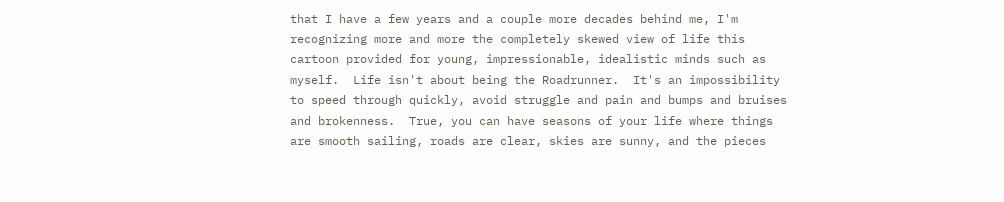that I have a few years and a couple more decades behind me, I'm recognizing more and more the completely skewed view of life this cartoon provided for young, impressionable, idealistic minds such as myself.  Life isn't about being the Roadrunner.  It's an impossibility to speed through quickly, avoid struggle and pain and bumps and bruises and brokenness.  True, you can have seasons of your life where things are smooth sailing, roads are clear, skies are sunny, and the pieces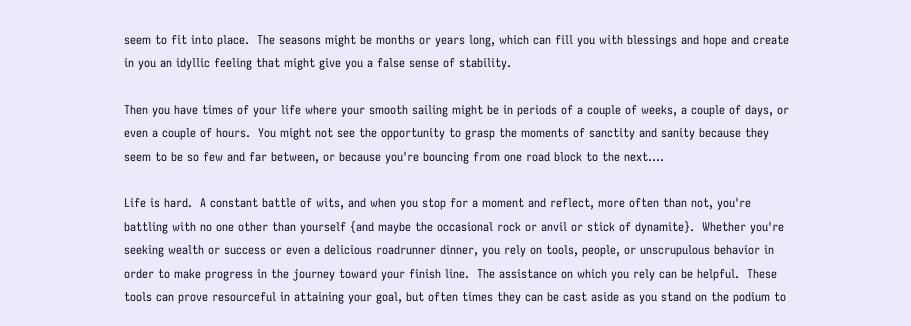seem to fit into place.  The seasons might be months or years long, which can fill you with blessings and hope and create in you an idyllic feeling that might give you a false sense of stability.

Then you have times of your life where your smooth sailing might be in periods of a couple of weeks, a couple of days, or even a couple of hours.  You might not see the opportunity to grasp the moments of sanctity and sanity because they seem to be so few and far between, or because you're bouncing from one road block to the next....

Life is hard.  A constant battle of wits, and when you stop for a moment and reflect, more often than not, you're battling with no one other than yourself {and maybe the occasional rock or anvil or stick of dynamite}.  Whether you're seeking wealth or success or even a delicious roadrunner dinner, you rely on tools, people, or unscrupulous behavior in order to make progress in the journey toward your finish line.  The assistance on which you rely can be helpful.  These tools can prove resourceful in attaining your goal, but often times they can be cast aside as you stand on the podium to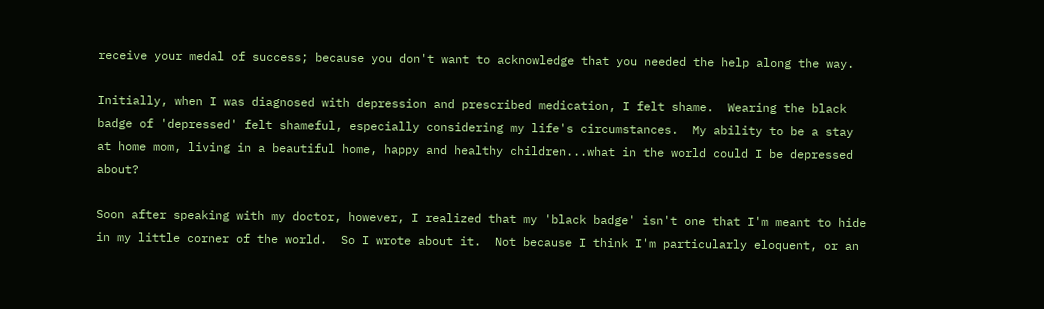receive your medal of success; because you don't want to acknowledge that you needed the help along the way.

Initially, when I was diagnosed with depression and prescribed medication, I felt shame.  Wearing the black badge of 'depressed' felt shameful, especially considering my life's circumstances.  My ability to be a stay at home mom, living in a beautiful home, happy and healthy children...what in the world could I be depressed about?

Soon after speaking with my doctor, however, I realized that my 'black badge' isn't one that I'm meant to hide in my little corner of the world.  So I wrote about it.  Not because I think I'm particularly eloquent, or an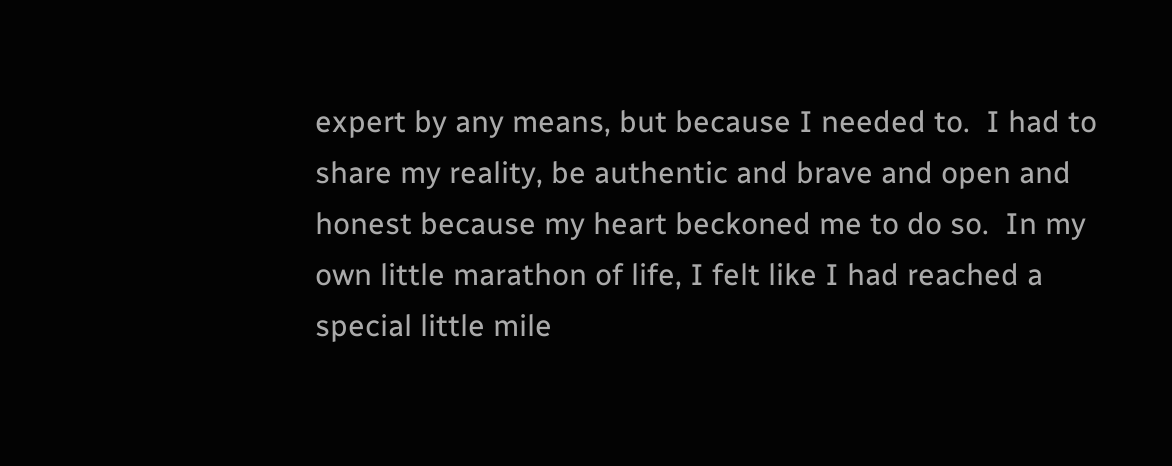expert by any means, but because I needed to.  I had to share my reality, be authentic and brave and open and honest because my heart beckoned me to do so.  In my own little marathon of life, I felt like I had reached a special little mile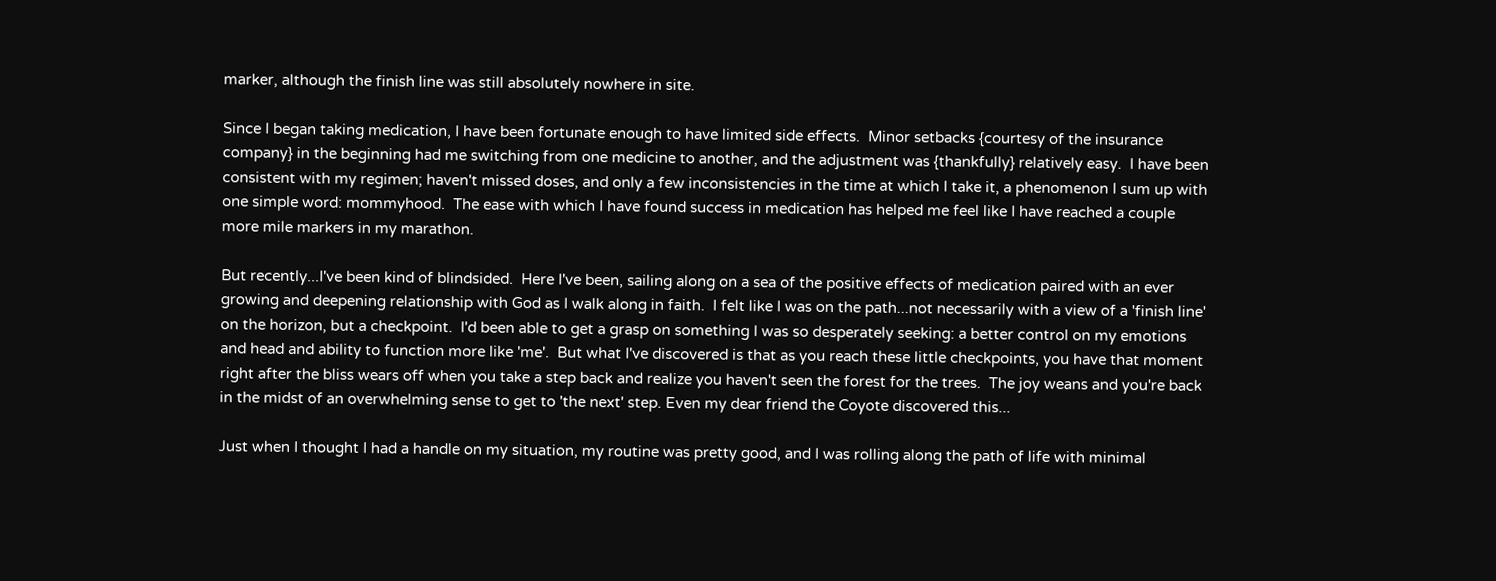marker, although the finish line was still absolutely nowhere in site.

Since I began taking medication, I have been fortunate enough to have limited side effects.  Minor setbacks {courtesy of the insurance company} in the beginning had me switching from one medicine to another, and the adjustment was {thankfully} relatively easy.  I have been consistent with my regimen; haven't missed doses, and only a few inconsistencies in the time at which I take it, a phenomenon I sum up with one simple word: mommyhood.  The ease with which I have found success in medication has helped me feel like I have reached a couple more mile markers in my marathon.

But recently...I've been kind of blindsided.  Here I've been, sailing along on a sea of the positive effects of medication paired with an ever growing and deepening relationship with God as I walk along in faith.  I felt like I was on the path...not necessarily with a view of a 'finish line' on the horizon, but a checkpoint.  I'd been able to get a grasp on something I was so desperately seeking: a better control on my emotions and head and ability to function more like 'me'.  But what I've discovered is that as you reach these little checkpoints, you have that moment right after the bliss wears off when you take a step back and realize you haven't seen the forest for the trees.  The joy weans and you're back in the midst of an overwhelming sense to get to 'the next' step. Even my dear friend the Coyote discovered this...

Just when I thought I had a handle on my situation, my routine was pretty good, and I was rolling along the path of life with minimal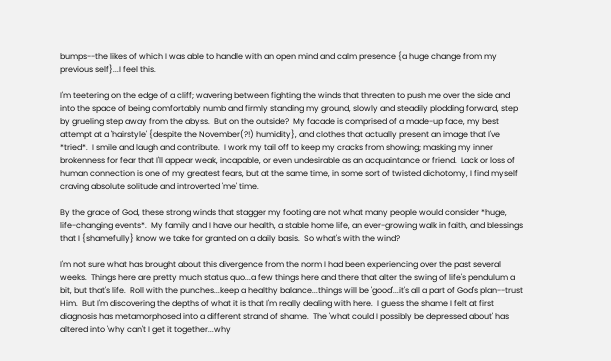bumps--the likes of which I was able to handle with an open mind and calm presence {a huge change from my previous self}...I feel this.

I'm teetering on the edge of a cliff; wavering between fighting the winds that threaten to push me over the side and into the space of being comfortably numb and firmly standing my ground, slowly and steadily plodding forward, step by grueling step away from the abyss.  But on the outside?  My facade is comprised of a made-up face, my best attempt at a 'hairstyle' {despite the November(?!) humidity}, and clothes that actually present an image that I've *tried*.  I smile and laugh and contribute.  I work my tail off to keep my cracks from showing; masking my inner brokenness for fear that I'll appear weak, incapable, or even undesirable as an acquaintance or friend.  Lack or loss of human connection is one of my greatest fears, but at the same time, in some sort of twisted dichotomy, I find myself craving absolute solitude and introverted 'me' time.

By the grace of God, these strong winds that stagger my footing are not what many people would consider *huge, life-changing events*.  My family and I have our health, a stable home life, an ever-growing walk in faith, and blessings that I {shamefully} know we take for granted on a daily basis.  So what's with the wind?

I'm not sure what has brought about this divergence from the norm I had been experiencing over the past several weeks.  Things here are pretty much status quo...a few things here and there that alter the swing of life's pendulum a bit, but that's life.  Roll with the punches...keep a healthy balance...things will be 'good'...it's all a part of God's plan--trust Him.  But I'm discovering the depths of what it is that I'm really dealing with here.  I guess the shame I felt at first diagnosis has metamorphosed into a different strand of shame.  The 'what could I possibly be depressed about' has altered into 'why can't I get it together...why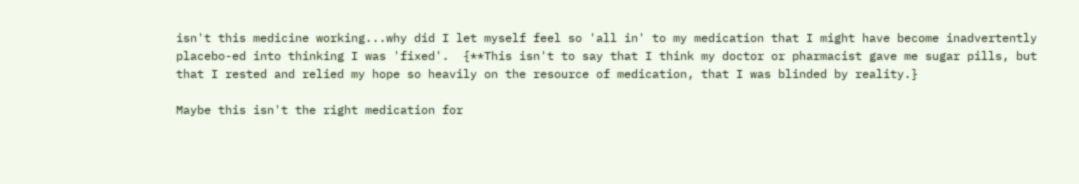isn't this medicine working...why did I let myself feel so 'all in' to my medication that I might have become inadvertently placebo-ed into thinking I was 'fixed'.  {**This isn't to say that I think my doctor or pharmacist gave me sugar pills, but that I rested and relied my hope so heavily on the resource of medication, that I was blinded by reality.}

Maybe this isn't the right medication for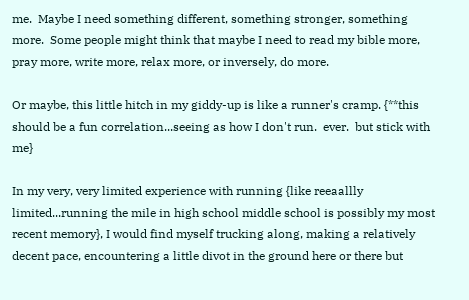me.  Maybe I need something different, something stronger, something more.  Some people might think that maybe I need to read my bible more, pray more, write more, relax more, or inversely, do more.

Or maybe, this little hitch in my giddy-up is like a runner's cramp. {**this should be a fun correlation...seeing as how I don't run.  ever.  but stick with me}

In my very, very limited experience with running {like reeaallly limited...running the mile in high school middle school is possibly my most recent memory}, I would find myself trucking along, making a relatively decent pace, encountering a little divot in the ground here or there but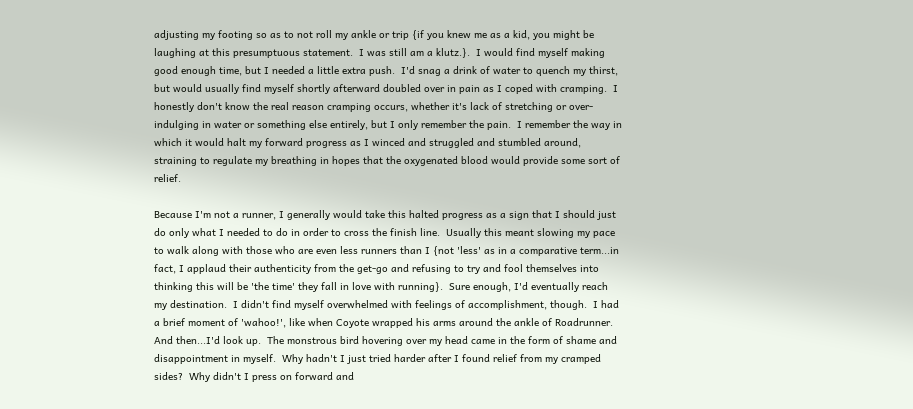adjusting my footing so as to not roll my ankle or trip {if you knew me as a kid, you might be laughing at this presumptuous statement.  I was still am a klutz.}.  I would find myself making good enough time, but I needed a little extra push.  I'd snag a drink of water to quench my thirst, but would usually find myself shortly afterward doubled over in pain as I coped with cramping.  I honestly don't know the real reason cramping occurs, whether it's lack of stretching or over-indulging in water or something else entirely, but I only remember the pain.  I remember the way in which it would halt my forward progress as I winced and struggled and stumbled around, straining to regulate my breathing in hopes that the oxygenated blood would provide some sort of relief.

Because I'm not a runner, I generally would take this halted progress as a sign that I should just do only what I needed to do in order to cross the finish line.  Usually this meant slowing my pace to walk along with those who are even less runners than I {not 'less' as in a comparative term...in fact, I applaud their authenticity from the get-go and refusing to try and fool themselves into thinking this will be 'the time' they fall in love with running}.  Sure enough, I'd eventually reach my destination.  I didn't find myself overwhelmed with feelings of accomplishment, though.  I had a brief moment of 'wahoo!', like when Coyote wrapped his arms around the ankle of Roadrunner.  And then...I'd look up.  The monstrous bird hovering over my head came in the form of shame and disappointment in myself.  Why hadn't I just tried harder after I found relief from my cramped sides?  Why didn't I press on forward and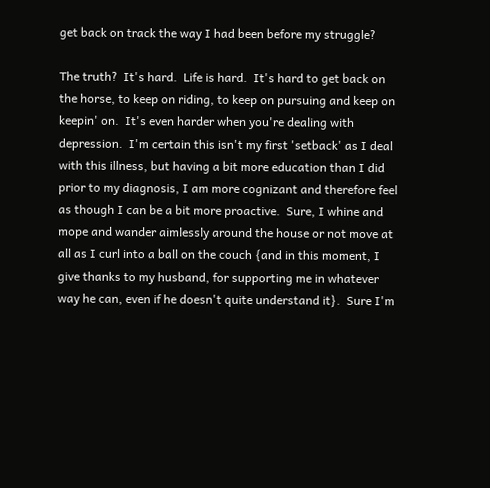get back on track the way I had been before my struggle?

The truth?  It's hard.  Life is hard.  It's hard to get back on the horse, to keep on riding, to keep on pursuing and keep on keepin' on.  It's even harder when you're dealing with depression.  I'm certain this isn't my first 'setback' as I deal with this illness, but having a bit more education than I did prior to my diagnosis, I am more cognizant and therefore feel as though I can be a bit more proactive.  Sure, I whine and mope and wander aimlessly around the house or not move at all as I curl into a ball on the couch {and in this moment, I give thanks to my husband, for supporting me in whatever way he can, even if he doesn't quite understand it}.  Sure I'm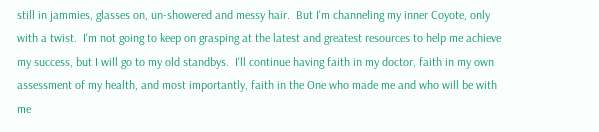still in jammies, glasses on, un-showered and messy hair.  But I'm channeling my inner Coyote, only with a twist.  I'm not going to keep on grasping at the latest and greatest resources to help me achieve my success, but I will go to my old standbys.  I'll continue having faith in my doctor, faith in my own assessment of my health, and most importantly, faith in the One who made me and who will be with me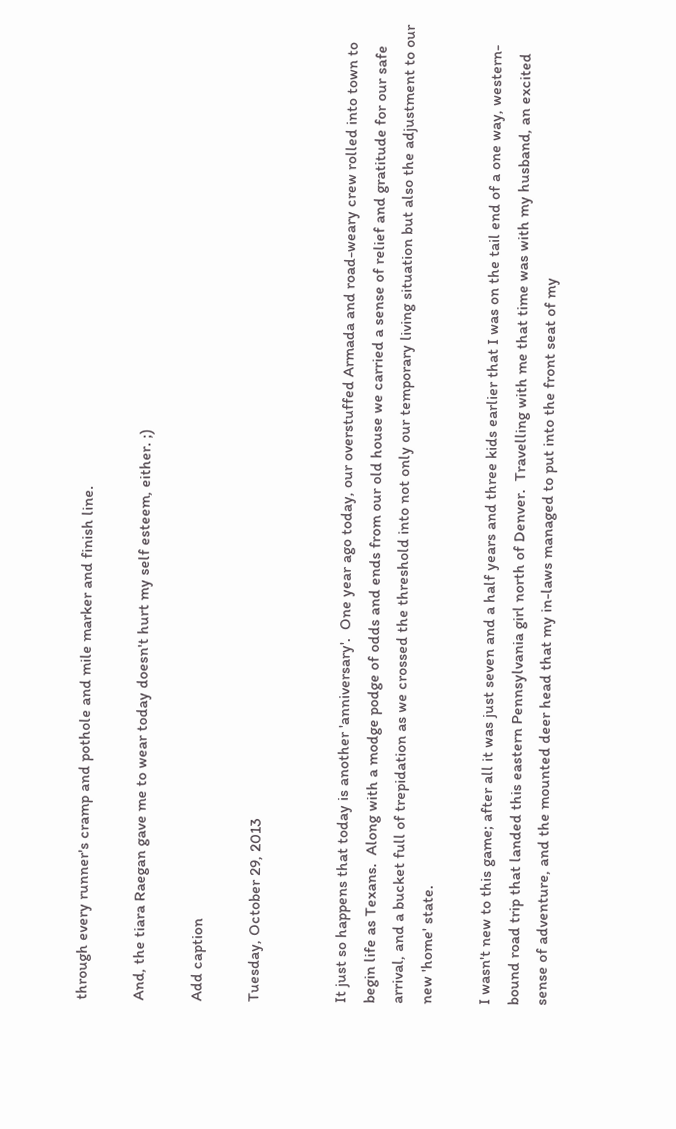through every runner's cramp and pothole and mile marker and finish line.

And, the tiara Raegan gave me to wear today doesn't hurt my self esteem, either. ;)

Add caption

Tuesday, October 29, 2013


It just so happens that today is another 'anniversary'.  One year ago today, our overstuffed Armada and road-weary crew rolled into town to begin life as Texans.  Along with a modge podge of odds and ends from our old house we carried a sense of relief and gratitude for our safe arrival, and a bucket full of trepidation as we crossed the threshold into not only our temporary living situation but also the adjustment to our new 'home' state.

I wasn't new to this game; after all it was just seven and a half years and three kids earlier that I was on the tail end of a one way, western-bound road trip that landed this eastern Pennsylvania girl north of Denver.  Travelling with me that time was with my husband, an excited sense of adventure, and the mounted deer head that my in-laws managed to put into the front seat of my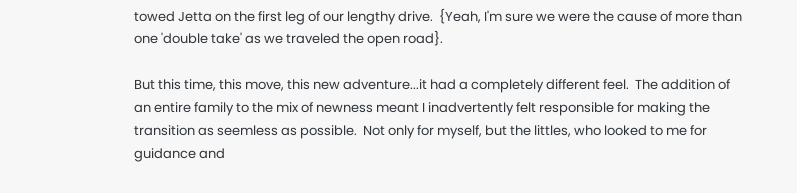towed Jetta on the first leg of our lengthy drive.  {Yeah, I'm sure we were the cause of more than one 'double take' as we traveled the open road}.

But this time, this move, this new adventure...it had a completely different feel.  The addition of an entire family to the mix of newness meant I inadvertently felt responsible for making the transition as seemless as possible.  Not only for myself, but the littles, who looked to me for guidance and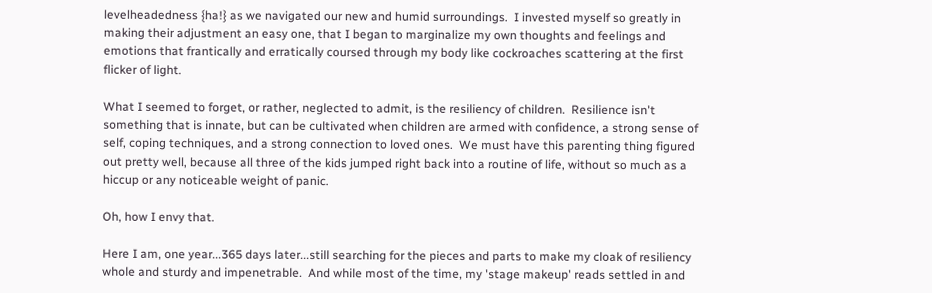levelheadedness {ha!} as we navigated our new and humid surroundings.  I invested myself so greatly in making their adjustment an easy one, that I began to marginalize my own thoughts and feelings and emotions that frantically and erratically coursed through my body like cockroaches scattering at the first flicker of light.

What I seemed to forget, or rather, neglected to admit, is the resiliency of children.  Resilience isn't something that is innate, but can be cultivated when children are armed with confidence, a strong sense of self, coping techniques, and a strong connection to loved ones.  We must have this parenting thing figured out pretty well, because all three of the kids jumped right back into a routine of life, without so much as a hiccup or any noticeable weight of panic.

Oh, how I envy that.

Here I am, one year...365 days later...still searching for the pieces and parts to make my cloak of resiliency whole and sturdy and impenetrable.  And while most of the time, my 'stage makeup' reads settled in and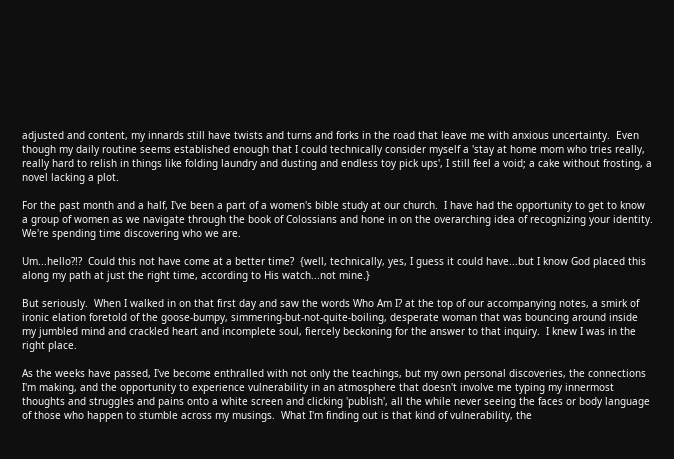adjusted and content, my innards still have twists and turns and forks in the road that leave me with anxious uncertainty.  Even though my daily routine seems established enough that I could technically consider myself a 'stay at home mom who tries really, really hard to relish in things like folding laundry and dusting and endless toy pick ups', I still feel a void; a cake without frosting, a novel lacking a plot.

For the past month and a half, I've been a part of a women's bible study at our church.  I have had the opportunity to get to know a group of women as we navigate through the book of Colossians and hone in on the overarching idea of recognizing your identity.  We're spending time discovering who we are.

Um...hello?!?  Could this not have come at a better time?  {well, technically, yes, I guess it could have...but I know God placed this along my path at just the right time, according to His watch...not mine.}

But seriously.  When I walked in on that first day and saw the words Who Am I? at the top of our accompanying notes, a smirk of ironic elation foretold of the goose-bumpy, simmering-but-not-quite-boiling, desperate woman that was bouncing around inside my jumbled mind and crackled heart and incomplete soul, fiercely beckoning for the answer to that inquiry.  I knew I was in the right place.

As the weeks have passed, I've become enthralled with not only the teachings, but my own personal discoveries, the connections I'm making, and the opportunity to experience vulnerability in an atmosphere that doesn't involve me typing my innermost thoughts and struggles and pains onto a white screen and clicking 'publish', all the while never seeing the faces or body language of those who happen to stumble across my musings.  What I'm finding out is that kind of vulnerability, the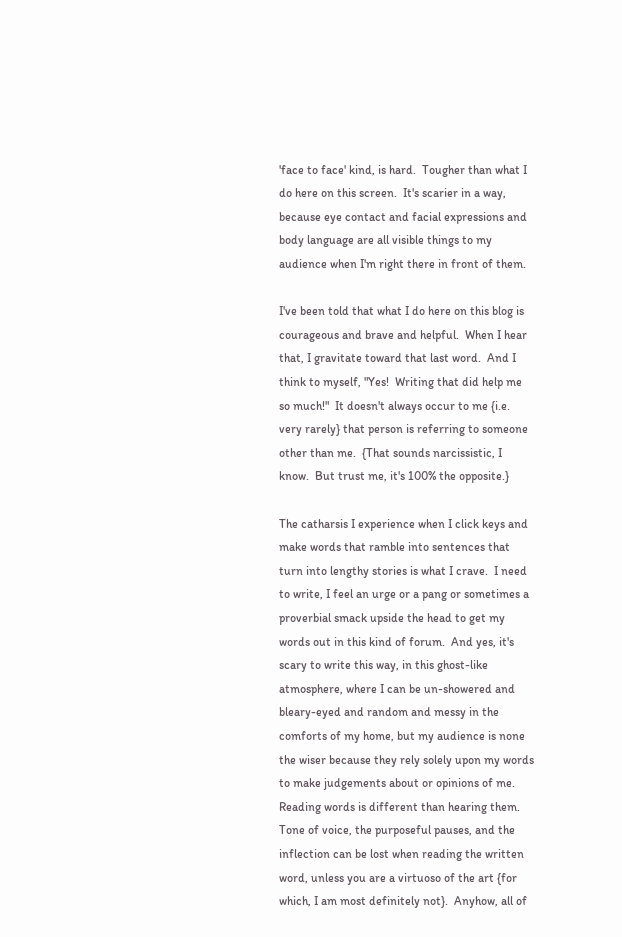'face to face' kind, is hard.  Tougher than what I do here on this screen.  It's scarier in a way, because eye contact and facial expressions and body language are all visible things to my audience when I'm right there in front of them.

I've been told that what I do here on this blog is courageous and brave and helpful.  When I hear that, I gravitate toward that last word.  And I think to myself, "Yes!  Writing that did help me so much!"  It doesn't always occur to me {i.e. very rarely} that person is referring to someone other than me.  {That sounds narcissistic, I know.  But trust me, it's 100% the opposite.}

The catharsis I experience when I click keys and make words that ramble into sentences that turn into lengthy stories is what I crave.  I need to write, I feel an urge or a pang or sometimes a proverbial smack upside the head to get my words out in this kind of forum.  And yes, it's scary to write this way, in this ghost-like atmosphere, where I can be un-showered and bleary-eyed and random and messy in the comforts of my home, but my audience is none the wiser because they rely solely upon my words to make judgements about or opinions of me.  Reading words is different than hearing them.  Tone of voice, the purposeful pauses, and the inflection can be lost when reading the written word, unless you are a virtuoso of the art {for which, I am most definitely not}.  Anyhow, all of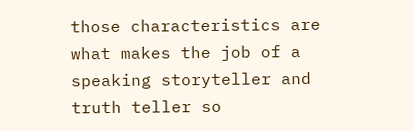those characteristics are what makes the job of a speaking storyteller and truth teller so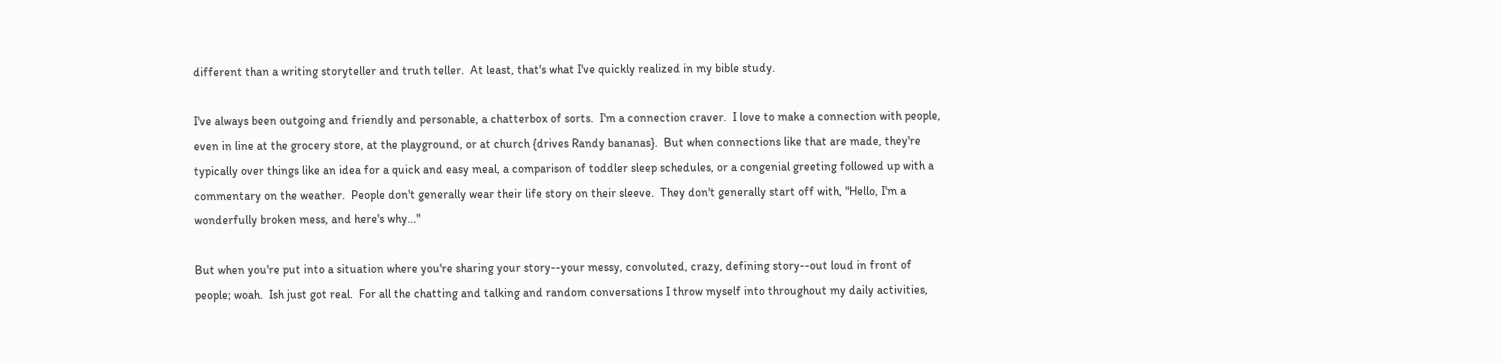different than a writing storyteller and truth teller.  At least, that's what I've quickly realized in my bible study.

I've always been outgoing and friendly and personable, a chatterbox of sorts.  I'm a connection craver.  I love to make a connection with people, even in line at the grocery store, at the playground, or at church {drives Randy bananas}.  But when connections like that are made, they're typically over things like an idea for a quick and easy meal, a comparison of toddler sleep schedules, or a congenial greeting followed up with a commentary on the weather.  People don't generally wear their life story on their sleeve.  They don't generally start off with, "Hello, I'm a wonderfully broken mess, and here's why..."

But when you're put into a situation where you're sharing your story--your messy, convoluted, crazy, defining story--out loud in front of people; woah.  Ish just got real.  For all the chatting and talking and random conversations I throw myself into throughout my daily activities,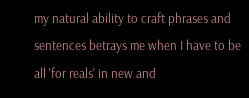my natural ability to craft phrases and sentences betrays me when I have to be all 'for reals' in new and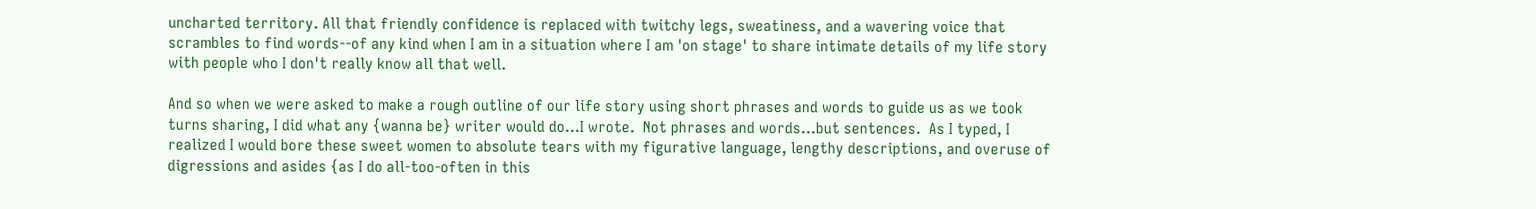uncharted territory. All that friendly confidence is replaced with twitchy legs, sweatiness, and a wavering voice that scrambles to find words--of any kind when I am in a situation where I am 'on stage' to share intimate details of my life story with people who I don't really know all that well.

And so when we were asked to make a rough outline of our life story using short phrases and words to guide us as we took turns sharing, I did what any {wanna be} writer would do...I wrote.  Not phrases and words...but sentences.  As I typed, I realized I would bore these sweet women to absolute tears with my figurative language, lengthy descriptions, and overuse of digressions and asides {as I do all-too-often in this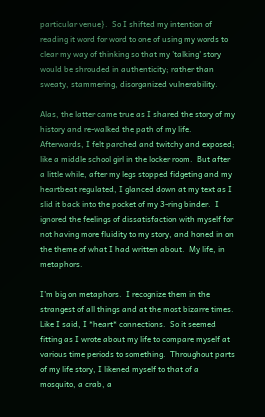particular venue}.  So I shifted my intention of reading it word for word to one of using my words to clear my way of thinking so that my 'talking' story would be shrouded in authenticity; rather than sweaty, stammering, disorganized vulnerability.

Alas, the latter came true as I shared the story of my history and re-walked the path of my life.  Afterwards, I felt parched and twitchy and exposed; like a middle school girl in the locker room.  But after a little while, after my legs stopped fidgeting and my heartbeat regulated, I glanced down at my text as I slid it back into the pocket of my 3-ring binder.  I ignored the feelings of dissatisfaction with myself for not having more fluidity to my story, and honed in on the theme of what I had written about.  My life, in metaphors.

I'm big on metaphors.  I recognize them in the strangest of all things and at the most bizarre times.  Like I said, I *heart* connections.  So it seemed fitting as I wrote about my life to compare myself at various time periods to something.  Throughout parts of my life story, I likened myself to that of a mosquito, a crab, a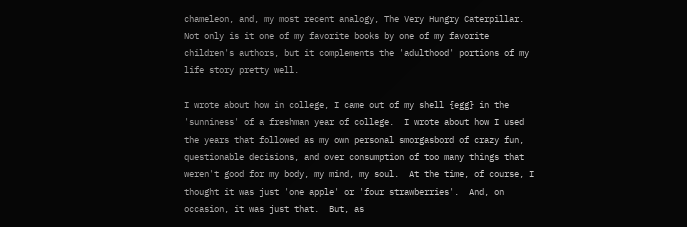chameleon, and, my most recent analogy, The Very Hungry Caterpillar.  Not only is it one of my favorite books by one of my favorite children's authors, but it complements the 'adulthood' portions of my life story pretty well.

I wrote about how in college, I came out of my shell {egg} in the 'sunniness' of a freshman year of college.  I wrote about how I used the years that followed as my own personal smorgasbord of crazy fun, questionable decisions, and over consumption of too many things that weren't good for my body, my mind, my soul.  At the time, of course, I thought it was just 'one apple' or 'four strawberries'.  And, on occasion, it was just that.  But, as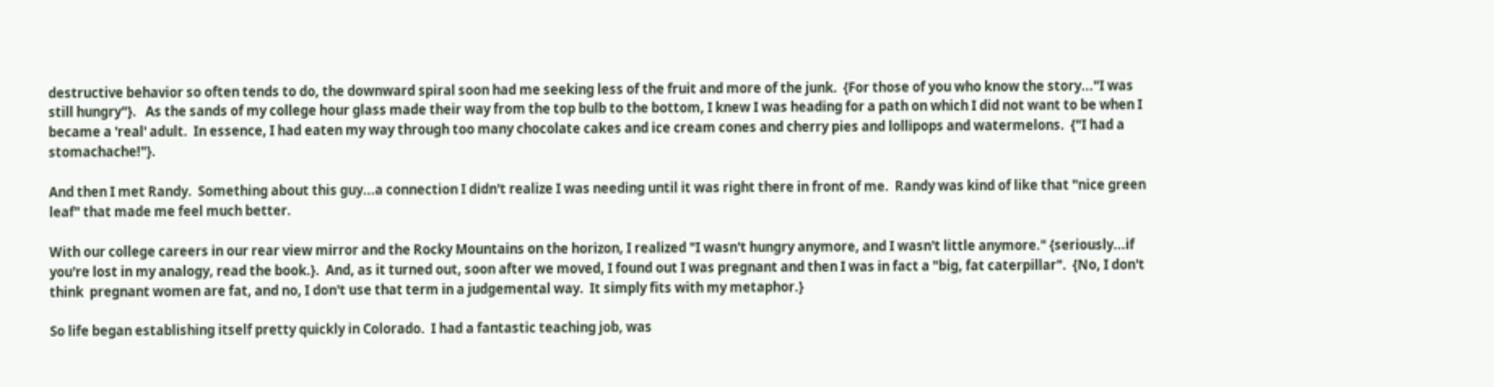destructive behavior so often tends to do, the downward spiral soon had me seeking less of the fruit and more of the junk.  {For those of you who know the story..."I was still hungry"}.   As the sands of my college hour glass made their way from the top bulb to the bottom, I knew I was heading for a path on which I did not want to be when I became a 'real' adult.  In essence, I had eaten my way through too many chocolate cakes and ice cream cones and cherry pies and lollipops and watermelons.  {"I had a stomachache!"}.

And then I met Randy.  Something about this guy...a connection I didn't realize I was needing until it was right there in front of me.  Randy was kind of like that "nice green leaf" that made me feel much better.

With our college careers in our rear view mirror and the Rocky Mountains on the horizon, I realized "I wasn't hungry anymore, and I wasn't little anymore." {seriously...if you're lost in my analogy, read the book.}.  And, as it turned out, soon after we moved, I found out I was pregnant and then I was in fact a "big, fat caterpillar".  {No, I don't think  pregnant women are fat, and no, I don't use that term in a judgemental way.  It simply fits with my metaphor.}

So life began establishing itself pretty quickly in Colorado.  I had a fantastic teaching job, was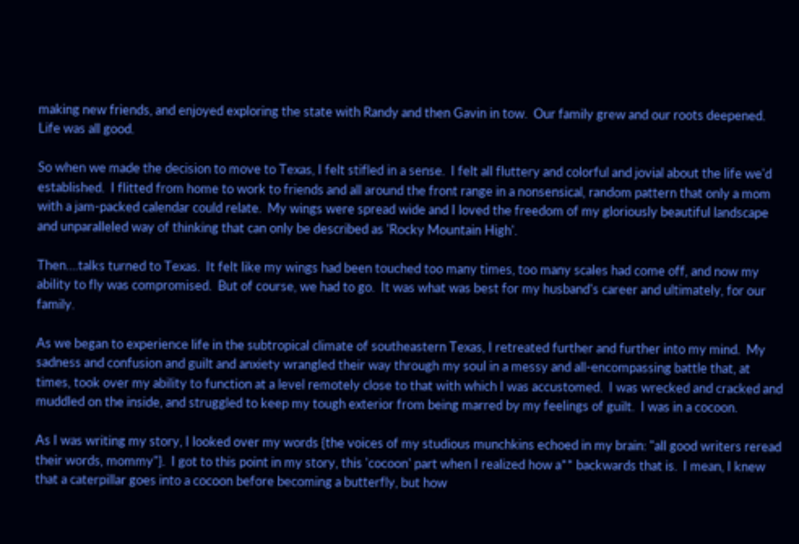making new friends, and enjoyed exploring the state with Randy and then Gavin in tow.  Our family grew and our roots deepened.  Life was all good.

So when we made the decision to move to Texas, I felt stifled in a sense.  I felt all fluttery and colorful and jovial about the life we'd established.  I flitted from home to work to friends and all around the front range in a nonsensical, random pattern that only a mom with a jam-packed calendar could relate.  My wings were spread wide and I loved the freedom of my gloriously beautiful landscape and unparalleled way of thinking that can only be described as 'Rocky Mountain High'.

Then....talks turned to Texas.  It felt like my wings had been touched too many times, too many scales had come off, and now my ability to fly was compromised.  But of course, we had to go.  It was what was best for my husband's career and ultimately, for our family.

As we began to experience life in the subtropical climate of southeastern Texas, I retreated further and further into my mind.  My sadness and confusion and guilt and anxiety wrangled their way through my soul in a messy and all-encompassing battle that, at times, took over my ability to function at a level remotely close to that with which I was accustomed.  I was wrecked and cracked and muddled on the inside, and struggled to keep my tough exterior from being marred by my feelings of guilt.  I was in a cocoon.

As I was writing my story, I looked over my words {the voices of my studious munchkins echoed in my brain: "all good writers reread their words, mommy"}.  I got to this point in my story, this 'cocoon' part when I realized how a** backwards that is.  I mean, I knew that a caterpillar goes into a cocoon before becoming a butterfly, but how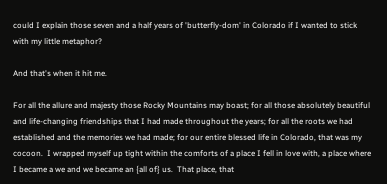could I explain those seven and a half years of 'butterfly-dom' in Colorado if I wanted to stick with my little metaphor?

And that's when it hit me.

For all the allure and majesty those Rocky Mountains may boast; for all those absolutely beautiful and life-changing friendships that I had made throughout the years; for all the roots we had established and the memories we had made; for our entire blessed life in Colorado, that was my cocoon.  I wrapped myself up tight within the comforts of a place I fell in love with, a place where I became a we and we became an {all of} us.  That place, that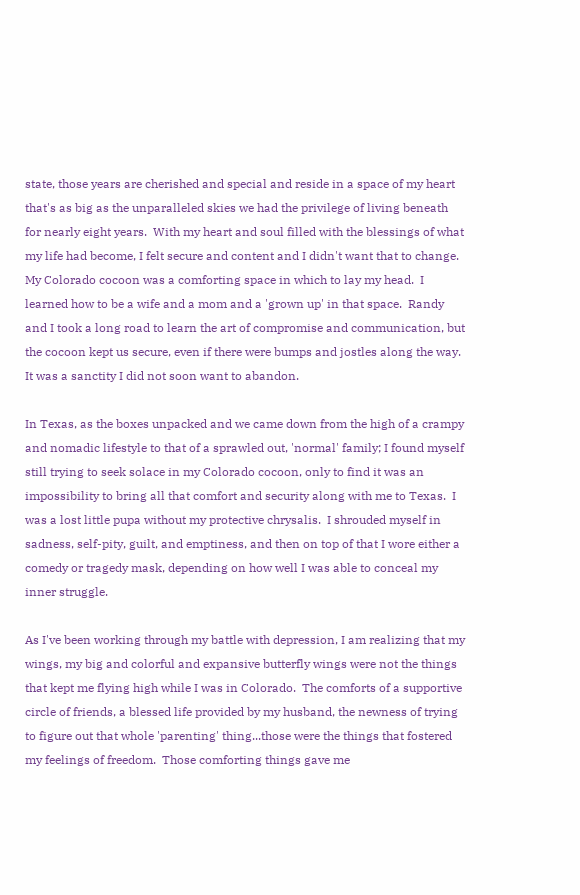state, those years are cherished and special and reside in a space of my heart that's as big as the unparalleled skies we had the privilege of living beneath for nearly eight years.  With my heart and soul filled with the blessings of what my life had become, I felt secure and content and I didn't want that to change.
My Colorado cocoon was a comforting space in which to lay my head.  I learned how to be a wife and a mom and a 'grown up' in that space.  Randy and I took a long road to learn the art of compromise and communication, but the cocoon kept us secure, even if there were bumps and jostles along the way.  It was a sanctity I did not soon want to abandon.

In Texas, as the boxes unpacked and we came down from the high of a crampy and nomadic lifestyle to that of a sprawled out, 'normal' family; I found myself still trying to seek solace in my Colorado cocoon, only to find it was an impossibility to bring all that comfort and security along with me to Texas.  I was a lost little pupa without my protective chrysalis.  I shrouded myself in sadness, self-pity, guilt, and emptiness, and then on top of that I wore either a comedy or tragedy mask, depending on how well I was able to conceal my inner struggle.

As I've been working through my battle with depression, I am realizing that my wings, my big and colorful and expansive butterfly wings were not the things that kept me flying high while I was in Colorado.  The comforts of a supportive circle of friends, a blessed life provided by my husband, the newness of trying to figure out that whole 'parenting' thing...those were the things that fostered my feelings of freedom.  Those comforting things gave me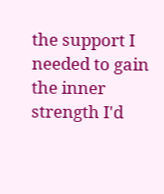the support I needed to gain the inner strength I'd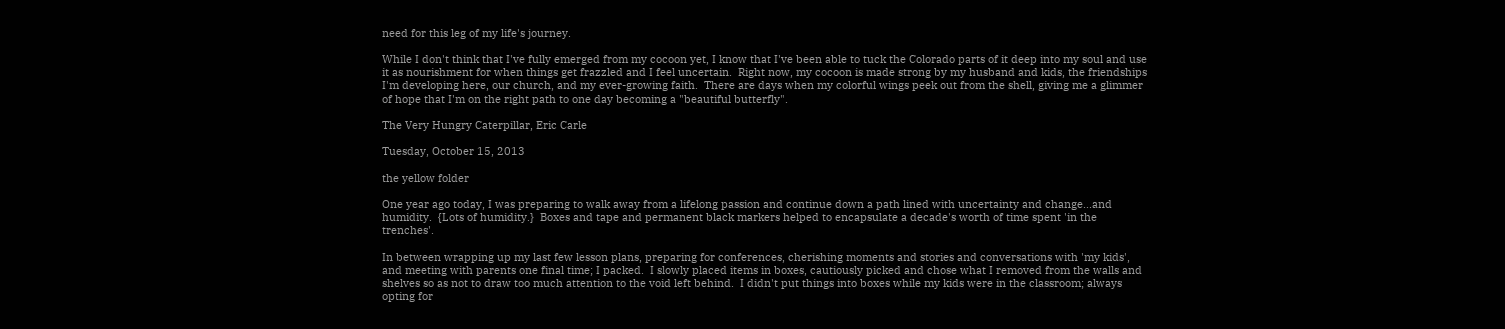need for this leg of my life's journey.

While I don't think that I've fully emerged from my cocoon yet, I know that I've been able to tuck the Colorado parts of it deep into my soul and use it as nourishment for when things get frazzled and I feel uncertain.  Right now, my cocoon is made strong by my husband and kids, the friendships I'm developing here, our church, and my ever-growing faith.  There are days when my colorful wings peek out from the shell, giving me a glimmer of hope that I'm on the right path to one day becoming a "beautiful butterfly".

The Very Hungry Caterpillar, Eric Carle

Tuesday, October 15, 2013

the yellow folder

One year ago today, I was preparing to walk away from a lifelong passion and continue down a path lined with uncertainty and change...and humidity.  {Lots of humidity.}  Boxes and tape and permanent black markers helped to encapsulate a decade's worth of time spent 'in the trenches'.

In between wrapping up my last few lesson plans, preparing for conferences, cherishing moments and stories and conversations with 'my kids', and meeting with parents one final time; I packed.  I slowly placed items in boxes, cautiously picked and chose what I removed from the walls and shelves so as not to draw too much attention to the void left behind.  I didn't put things into boxes while my kids were in the classroom; always opting for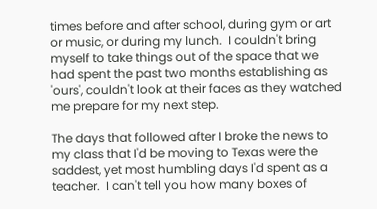times before and after school, during gym or art or music, or during my lunch.  I couldn't bring myself to take things out of the space that we had spent the past two months establishing as 'ours', couldn't look at their faces as they watched me prepare for my next step.

The days that followed after I broke the news to my class that I'd be moving to Texas were the saddest, yet most humbling days I'd spent as a teacher.  I can't tell you how many boxes of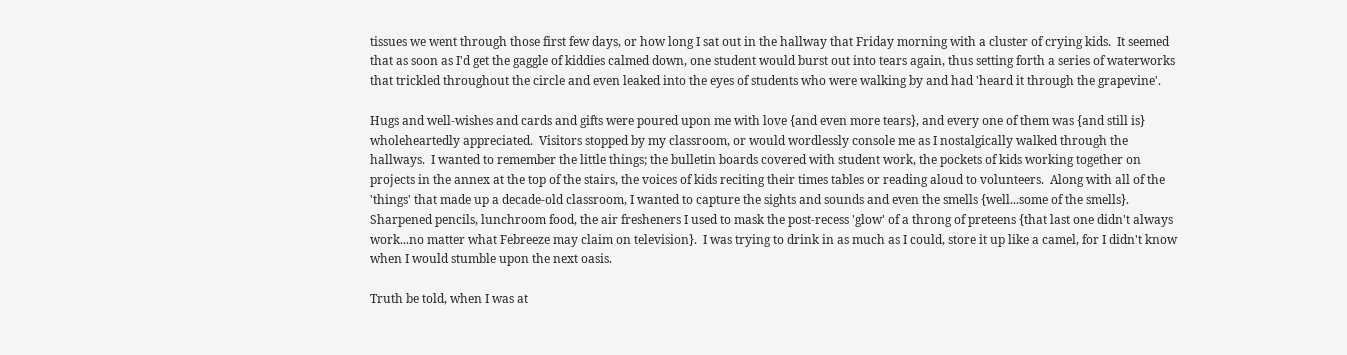tissues we went through those first few days, or how long I sat out in the hallway that Friday morning with a cluster of crying kids.  It seemed that as soon as I'd get the gaggle of kiddies calmed down, one student would burst out into tears again, thus setting forth a series of waterworks that trickled throughout the circle and even leaked into the eyes of students who were walking by and had 'heard it through the grapevine'.

Hugs and well-wishes and cards and gifts were poured upon me with love {and even more tears}, and every one of them was {and still is} wholeheartedly appreciated.  Visitors stopped by my classroom, or would wordlessly console me as I nostalgically walked through the hallways.  I wanted to remember the little things; the bulletin boards covered with student work, the pockets of kids working together on projects in the annex at the top of the stairs, the voices of kids reciting their times tables or reading aloud to volunteers.  Along with all of the 'things' that made up a decade-old classroom, I wanted to capture the sights and sounds and even the smells {well...some of the smells}.  Sharpened pencils, lunchroom food, the air fresheners I used to mask the post-recess 'glow' of a throng of preteens {that last one didn't always work...no matter what Febreeze may claim on television}.  I was trying to drink in as much as I could, store it up like a camel, for I didn't know when I would stumble upon the next oasis.

Truth be told, when I was at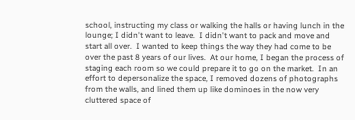school, instructing my class or walking the halls or having lunch in the lounge; I didn't want to leave.  I didn't want to pack and move and start all over.  I wanted to keep things the way they had come to be over the past 8 years of our lives.  At our home, I began the process of staging each room so we could prepare it to go on the market.  In an effort to depersonalize the space, I removed dozens of photographs from the walls, and lined them up like dominoes in the now very cluttered space of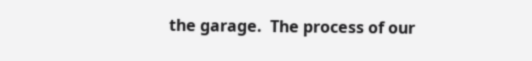the garage.  The process of our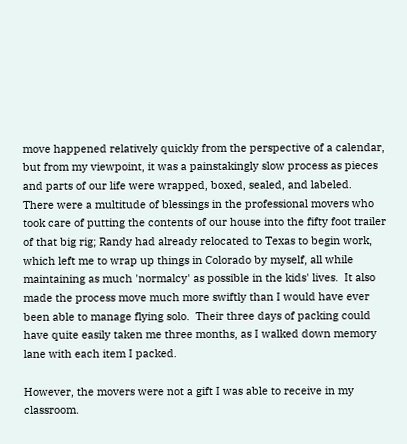move happened relatively quickly from the perspective of a calendar, but from my viewpoint, it was a painstakingly slow process as pieces and parts of our life were wrapped, boxed, sealed, and labeled.  There were a multitude of blessings in the professional movers who took care of putting the contents of our house into the fifty foot trailer of that big rig; Randy had already relocated to Texas to begin work, which left me to wrap up things in Colorado by myself, all while maintaining as much 'normalcy' as possible in the kids' lives.  It also made the process move much more swiftly than I would have ever been able to manage flying solo.  Their three days of packing could have quite easily taken me three months, as I walked down memory lane with each item I packed.

However, the movers were not a gift I was able to receive in my classroom.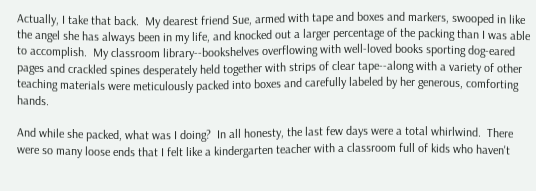Actually, I take that back.  My dearest friend Sue, armed with tape and boxes and markers, swooped in like the angel she has always been in my life, and knocked out a larger percentage of the packing than I was able to accomplish.  My classroom library--bookshelves overflowing with well-loved books sporting dog-eared pages and crackled spines desperately held together with strips of clear tape--along with a variety of other teaching materials were meticulously packed into boxes and carefully labeled by her generous, comforting hands.

And while she packed, what was I doing?  In all honesty, the last few days were a total whirlwind.  There were so many loose ends that I felt like a kindergarten teacher with a classroom full of kids who haven't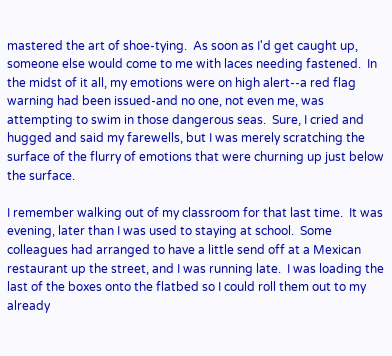mastered the art of shoe-tying.  As soon as I'd get caught up, someone else would come to me with laces needing fastened.  In the midst of it all, my emotions were on high alert--a red flag warning had been issued-and no one, not even me, was attempting to swim in those dangerous seas.  Sure, I cried and hugged and said my farewells, but I was merely scratching the surface of the flurry of emotions that were churning up just below the surface.

I remember walking out of my classroom for that last time.  It was evening, later than I was used to staying at school.  Some colleagues had arranged to have a little send off at a Mexican restaurant up the street, and I was running late.  I was loading the last of the boxes onto the flatbed so I could roll them out to my already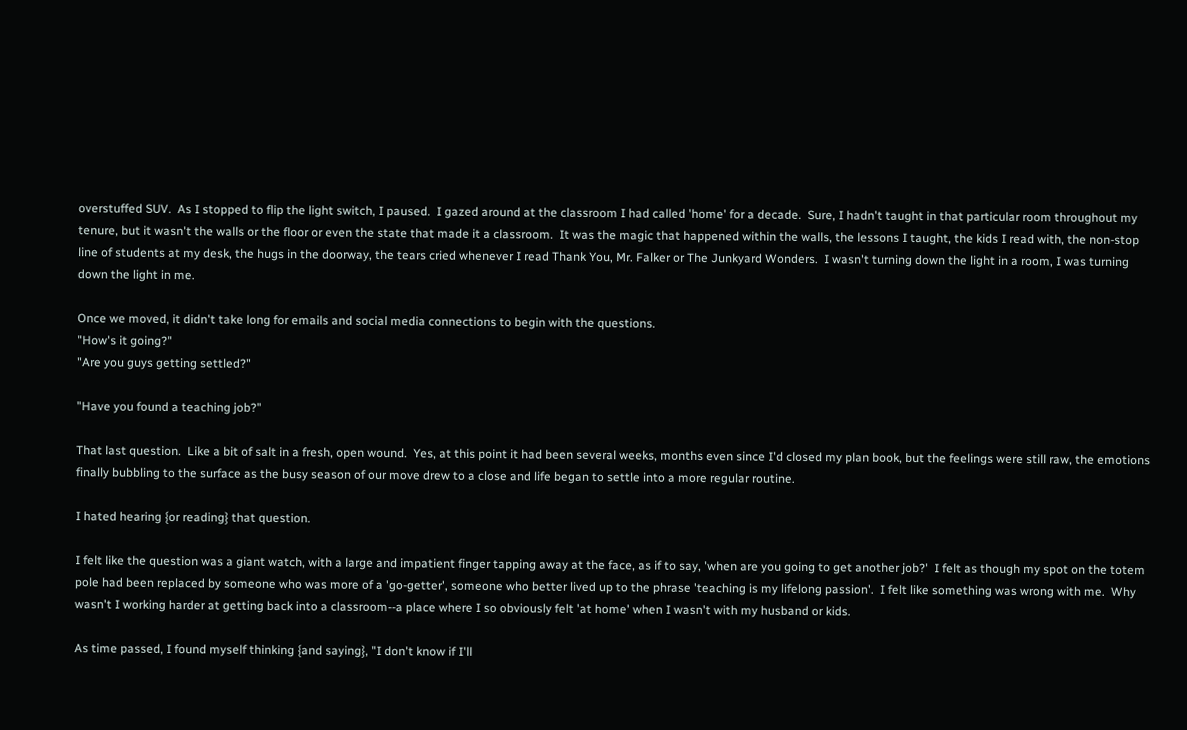overstuffed SUV.  As I stopped to flip the light switch, I paused.  I gazed around at the classroom I had called 'home' for a decade.  Sure, I hadn't taught in that particular room throughout my tenure, but it wasn't the walls or the floor or even the state that made it a classroom.  It was the magic that happened within the walls, the lessons I taught, the kids I read with, the non-stop line of students at my desk, the hugs in the doorway, the tears cried whenever I read Thank You, Mr. Falker or The Junkyard Wonders.  I wasn't turning down the light in a room, I was turning down the light in me.

Once we moved, it didn't take long for emails and social media connections to begin with the questions.
"How's it going?"
"Are you guys getting settled?"

"Have you found a teaching job?"

That last question.  Like a bit of salt in a fresh, open wound.  Yes, at this point it had been several weeks, months even since I'd closed my plan book, but the feelings were still raw, the emotions finally bubbling to the surface as the busy season of our move drew to a close and life began to settle into a more regular routine.

I hated hearing {or reading} that question.

I felt like the question was a giant watch, with a large and impatient finger tapping away at the face, as if to say, 'when are you going to get another job?'  I felt as though my spot on the totem pole had been replaced by someone who was more of a 'go-getter', someone who better lived up to the phrase 'teaching is my lifelong passion'.  I felt like something was wrong with me.  Why wasn't I working harder at getting back into a classroom--a place where I so obviously felt 'at home' when I wasn't with my husband or kids.

As time passed, I found myself thinking {and saying}, "I don't know if I'll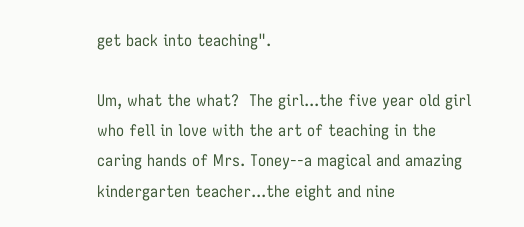get back into teaching".

Um, what the what?  The girl...the five year old girl who fell in love with the art of teaching in the caring hands of Mrs. Toney--a magical and amazing kindergarten teacher...the eight and nine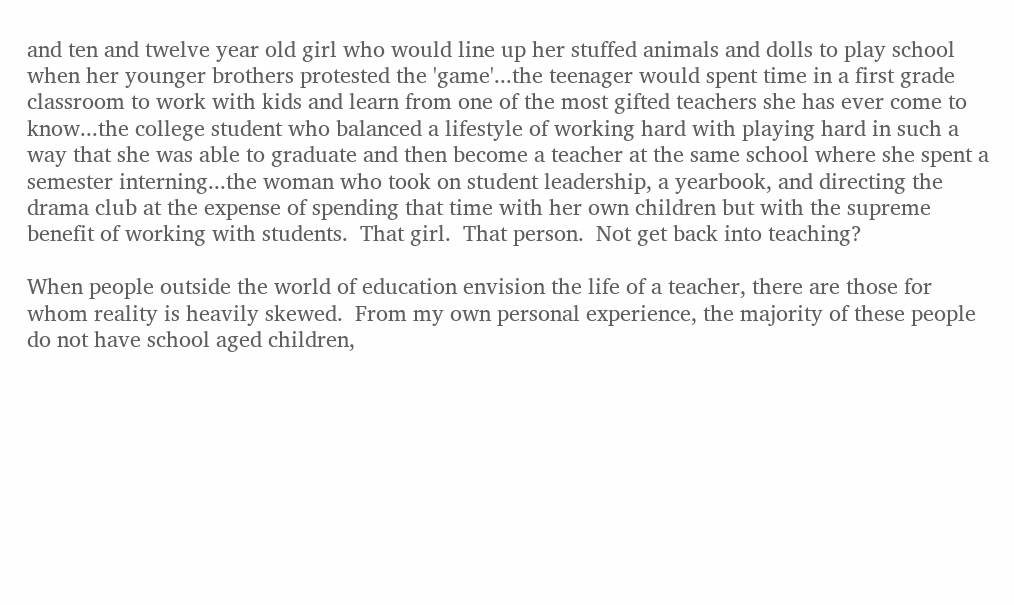and ten and twelve year old girl who would line up her stuffed animals and dolls to play school when her younger brothers protested the 'game'...the teenager would spent time in a first grade classroom to work with kids and learn from one of the most gifted teachers she has ever come to know...the college student who balanced a lifestyle of working hard with playing hard in such a way that she was able to graduate and then become a teacher at the same school where she spent a semester interning...the woman who took on student leadership, a yearbook, and directing the drama club at the expense of spending that time with her own children but with the supreme benefit of working with students.  That girl.  That person.  Not get back into teaching?

When people outside the world of education envision the life of a teacher, there are those for whom reality is heavily skewed.  From my own personal experience, the majority of these people do not have school aged children,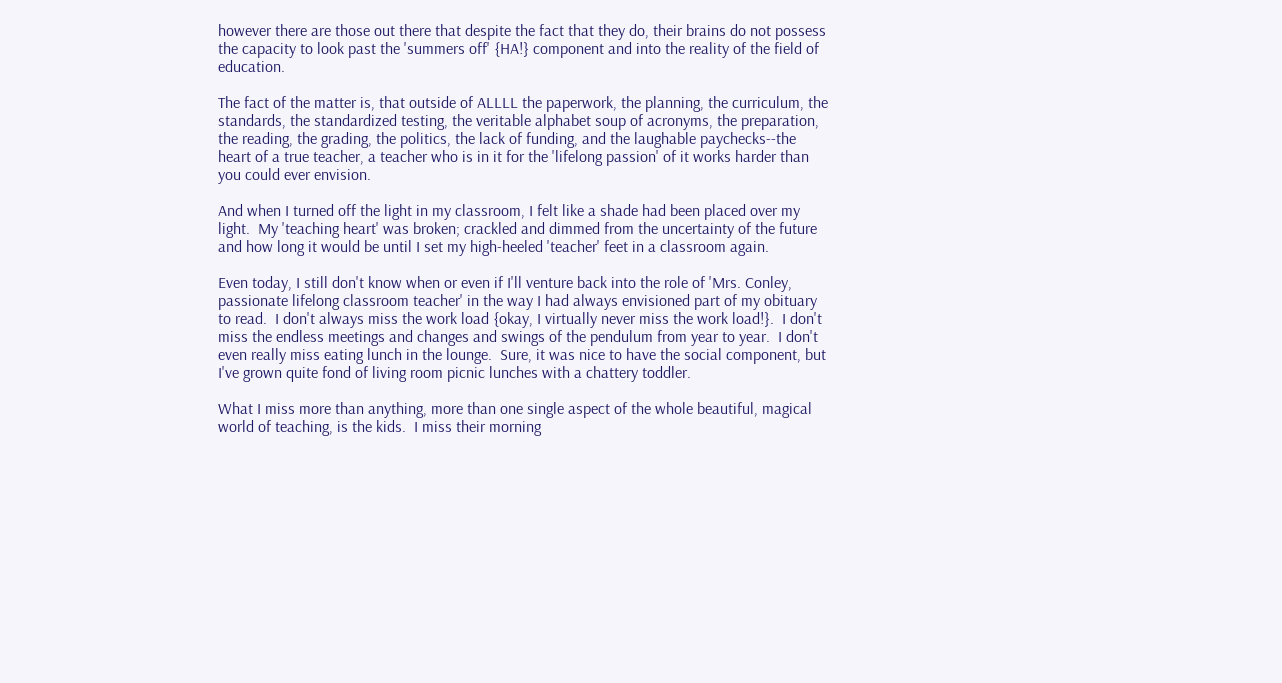however there are those out there that despite the fact that they do, their brains do not possess the capacity to look past the 'summers off' {HA!} component and into the reality of the field of education.

The fact of the matter is, that outside of ALLLL the paperwork, the planning, the curriculum, the standards, the standardized testing, the veritable alphabet soup of acronyms, the preparation, the reading, the grading, the politics, the lack of funding, and the laughable paychecks--the heart of a true teacher, a teacher who is in it for the 'lifelong passion' of it works harder than you could ever envision.

And when I turned off the light in my classroom, I felt like a shade had been placed over my light.  My 'teaching heart' was broken; crackled and dimmed from the uncertainty of the future and how long it would be until I set my high-heeled 'teacher' feet in a classroom again.

Even today, I still don't know when or even if I'll venture back into the role of 'Mrs. Conley, passionate lifelong classroom teacher' in the way I had always envisioned part of my obituary to read.  I don't always miss the work load {okay, I virtually never miss the work load!}.  I don't miss the endless meetings and changes and swings of the pendulum from year to year.  I don't even really miss eating lunch in the lounge.  Sure, it was nice to have the social component, but I've grown quite fond of living room picnic lunches with a chattery toddler.

What I miss more than anything, more than one single aspect of the whole beautiful, magical world of teaching, is the kids.  I miss their morning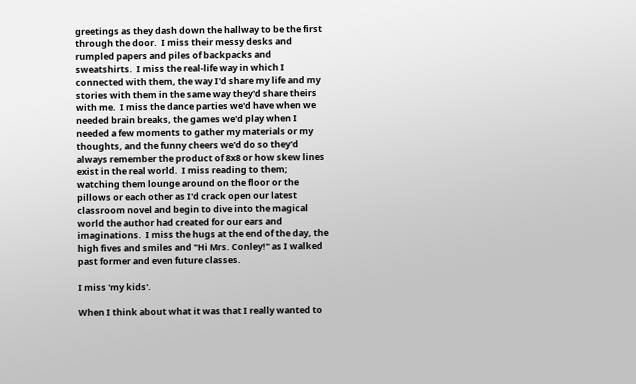greetings as they dash down the hallway to be the first through the door.  I miss their messy desks and rumpled papers and piles of backpacks and sweatshirts.  I miss the real-life way in which I connected with them, the way I'd share my life and my stories with them in the same way they'd share theirs with me.  I miss the dance parties we'd have when we needed brain breaks, the games we'd play when I needed a few moments to gather my materials or my thoughts, and the funny cheers we'd do so they'd always remember the product of 8x8 or how skew lines exist in the real world.  I miss reading to them; watching them lounge around on the floor or the pillows or each other as I'd crack open our latest classroom novel and begin to dive into the magical world the author had created for our ears and imaginations.  I miss the hugs at the end of the day, the high fives and smiles and "Hi Mrs. Conley!" as I walked past former and even future classes.

I miss 'my kids'.

When I think about what it was that I really wanted to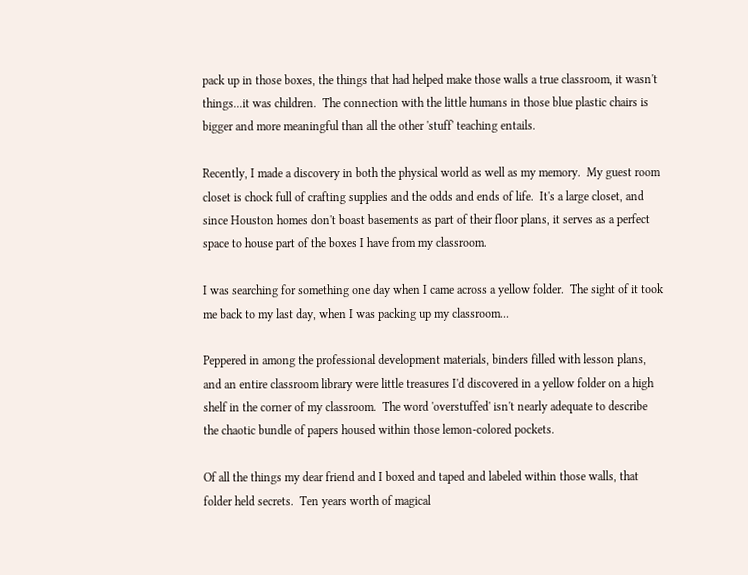pack up in those boxes, the things that had helped make those walls a true classroom, it wasn't things...it was children.  The connection with the little humans in those blue plastic chairs is bigger and more meaningful than all the other 'stuff' teaching entails.

Recently, I made a discovery in both the physical world as well as my memory.  My guest room closet is chock full of crafting supplies and the odds and ends of life.  It's a large closet, and since Houston homes don't boast basements as part of their floor plans, it serves as a perfect space to house part of the boxes I have from my classroom.

I was searching for something one day when I came across a yellow folder.  The sight of it took me back to my last day, when I was packing up my classroom...

Peppered in among the professional development materials, binders filled with lesson plans, and an entire classroom library were little treasures I'd discovered in a yellow folder on a high shelf in the corner of my classroom.  The word 'overstuffed' isn't nearly adequate to describe the chaotic bundle of papers housed within those lemon-colored pockets.

Of all the things my dear friend and I boxed and taped and labeled within those walls, that folder held secrets.  Ten years worth of magical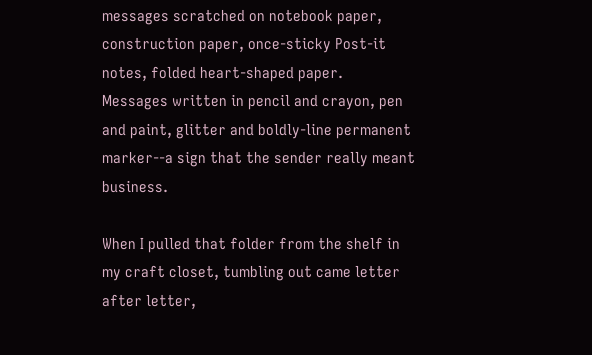messages scratched on notebook paper, construction paper, once-sticky Post-it notes, folded heart-shaped paper.  Messages written in pencil and crayon, pen and paint, glitter and boldly-line permanent marker--a sign that the sender really meant business.

When I pulled that folder from the shelf in my craft closet, tumbling out came letter after letter,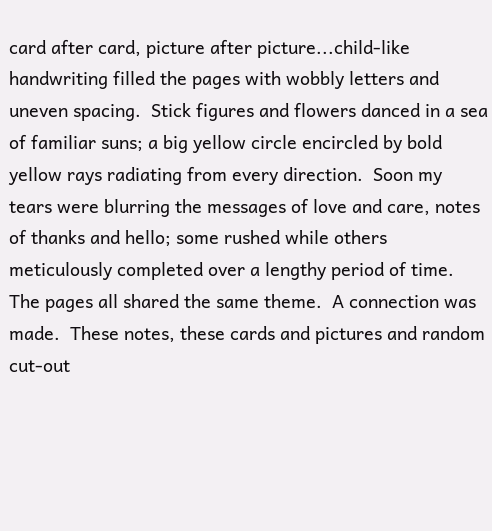card after card, picture after picture...child-like handwriting filled the pages with wobbly letters and uneven spacing.  Stick figures and flowers danced in a sea of familiar suns; a big yellow circle encircled by bold yellow rays radiating from every direction.  Soon my tears were blurring the messages of love and care, notes of thanks and hello; some rushed while others meticulously completed over a lengthy period of time.  The pages all shared the same theme.  A connection was made.  These notes, these cards and pictures and random cut-out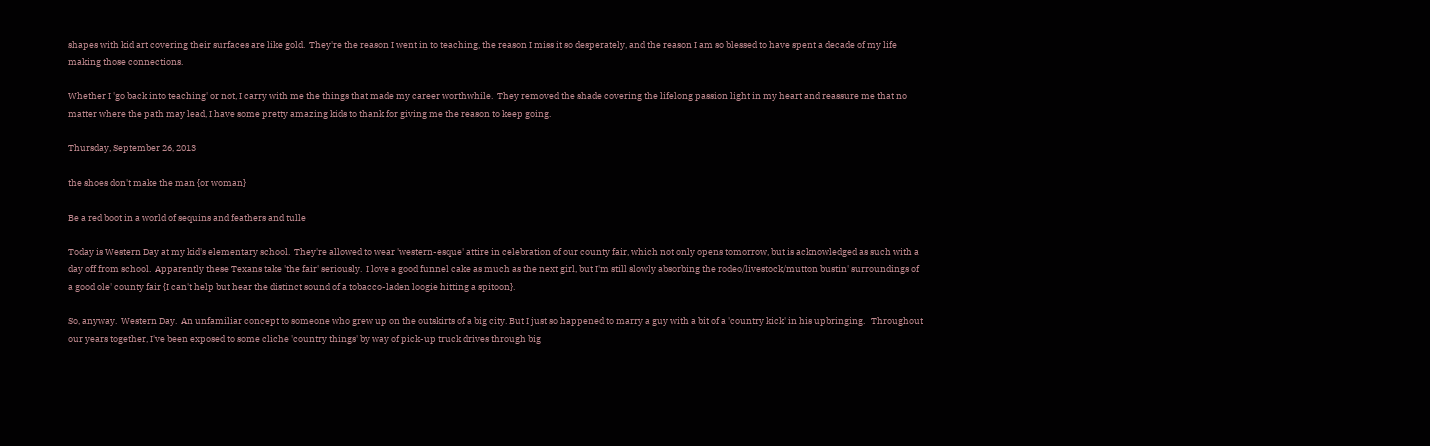shapes with kid art covering their surfaces are like gold.  They're the reason I went in to teaching, the reason I miss it so desperately, and the reason I am so blessed to have spent a decade of my life making those connections.

Whether I 'go back into teaching' or not, I carry with me the things that made my career worthwhile.  They removed the shade covering the lifelong passion light in my heart and reassure me that no matter where the path may lead, I have some pretty amazing kids to thank for giving me the reason to keep going.

Thursday, September 26, 2013

the shoes don't make the man {or woman}

Be a red boot in a world of sequins and feathers and tulle

Today is Western Day at my kid's elementary school.  They're allowed to wear 'western-esque' attire in celebration of our county fair, which not only opens tomorrow, but is acknowledged as such with a day off from school.  Apparently these Texans take 'the fair' seriously.  I love a good funnel cake as much as the next girl, but I'm still slowly absorbing the rodeo/livestock/mutton bustin' surroundings of a good ole' county fair {I can't help but hear the distinct sound of a tobacco-laden loogie hitting a spitoon}.

So, anyway.  Western Day.  An unfamiliar concept to someone who grew up on the outskirts of a big city. But I just so happened to marry a guy with a bit of a 'country kick' in his upbringing.   Throughout our years together, I've been exposed to some cliche 'country things' by way of pick-up truck drives through big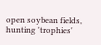open soybean fields, hunting 'trophies'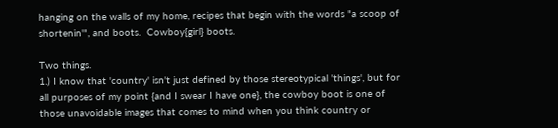hanging on the walls of my home, recipes that begin with the words "a scoop of shortenin'", and boots.  Cowboy{girl} boots.

Two things.
1.) I know that 'country' isn't just defined by those stereotypical 'things', but for all purposes of my point {and I swear I have one}, the cowboy boot is one of those unavoidable images that comes to mind when you think country or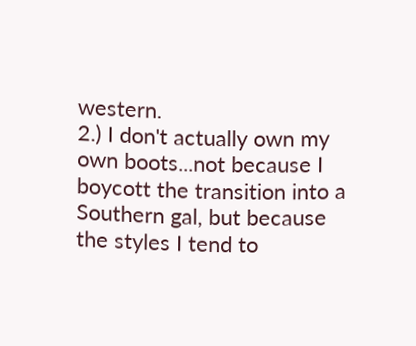western.
2.) I don't actually own my own boots...not because I boycott the transition into a Southern gal, but because the styles I tend to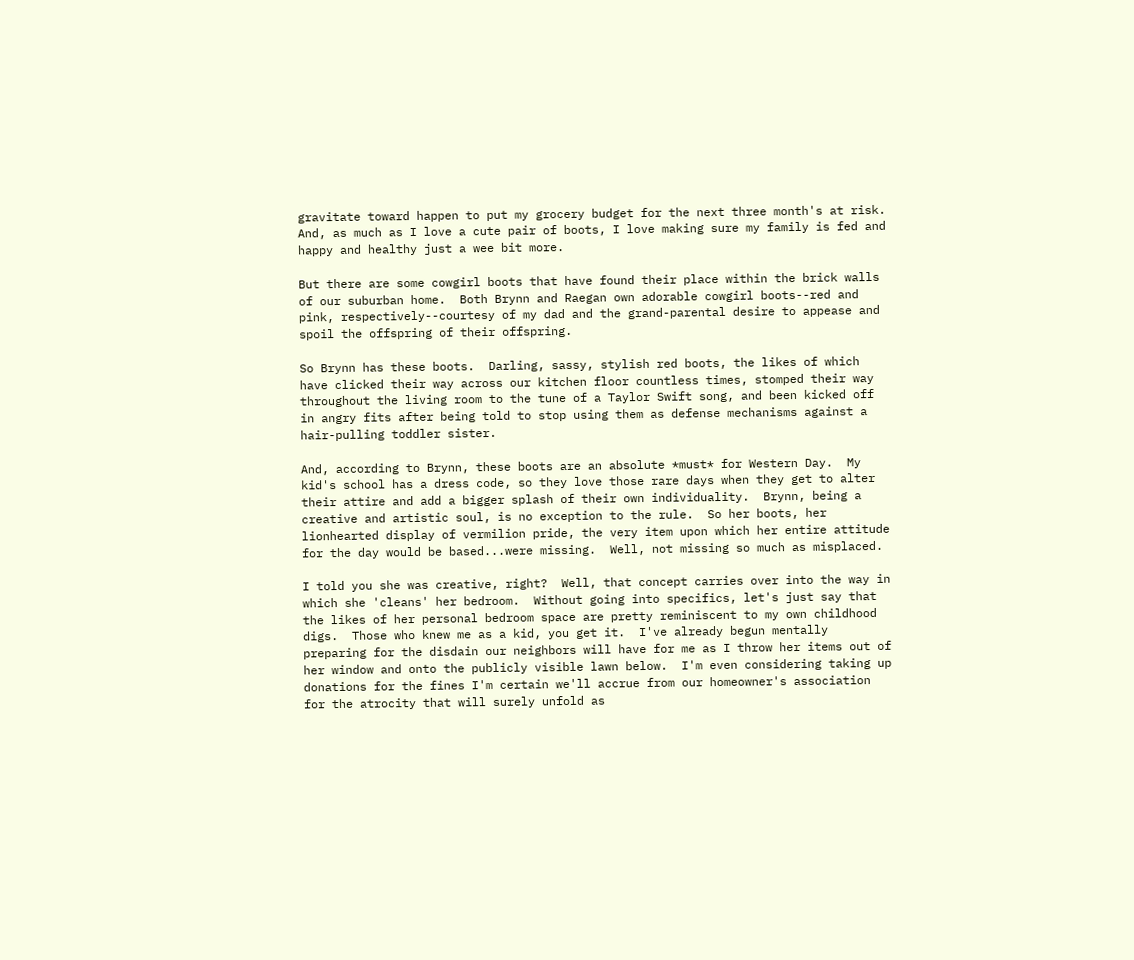gravitate toward happen to put my grocery budget for the next three month's at risk.  And, as much as I love a cute pair of boots, I love making sure my family is fed and happy and healthy just a wee bit more.

But there are some cowgirl boots that have found their place within the brick walls of our suburban home.  Both Brynn and Raegan own adorable cowgirl boots--red and pink, respectively--courtesy of my dad and the grand-parental desire to appease and spoil the offspring of their offspring.

So Brynn has these boots.  Darling, sassy, stylish red boots, the likes of which have clicked their way across our kitchen floor countless times, stomped their way throughout the living room to the tune of a Taylor Swift song, and been kicked off in angry fits after being told to stop using them as defense mechanisms against a hair-pulling toddler sister.

And, according to Brynn, these boots are an absolute *must* for Western Day.  My kid's school has a dress code, so they love those rare days when they get to alter their attire and add a bigger splash of their own individuality.  Brynn, being a creative and artistic soul, is no exception to the rule.  So her boots, her lionhearted display of vermilion pride, the very item upon which her entire attitude for the day would be based...were missing.  Well, not missing so much as misplaced.

I told you she was creative, right?  Well, that concept carries over into the way in which she 'cleans' her bedroom.  Without going into specifics, let's just say that the likes of her personal bedroom space are pretty reminiscent to my own childhood digs.  Those who knew me as a kid, you get it.  I've already begun mentally preparing for the disdain our neighbors will have for me as I throw her items out of her window and onto the publicly visible lawn below.  I'm even considering taking up donations for the fines I'm certain we'll accrue from our homeowner's association for the atrocity that will surely unfold as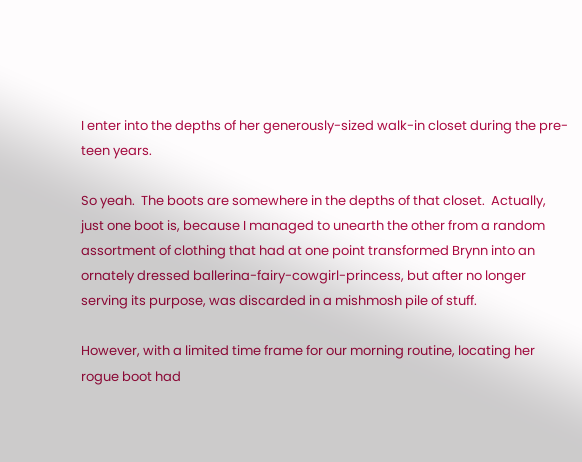I enter into the depths of her generously-sized walk-in closet during the pre-teen years.

So yeah.  The boots are somewhere in the depths of that closet.  Actually, just one boot is, because I managed to unearth the other from a random assortment of clothing that had at one point transformed Brynn into an ornately dressed ballerina-fairy-cowgirl-princess, but after no longer serving its purpose, was discarded in a mishmosh pile of stuff.

However, with a limited time frame for our morning routine, locating her rogue boot had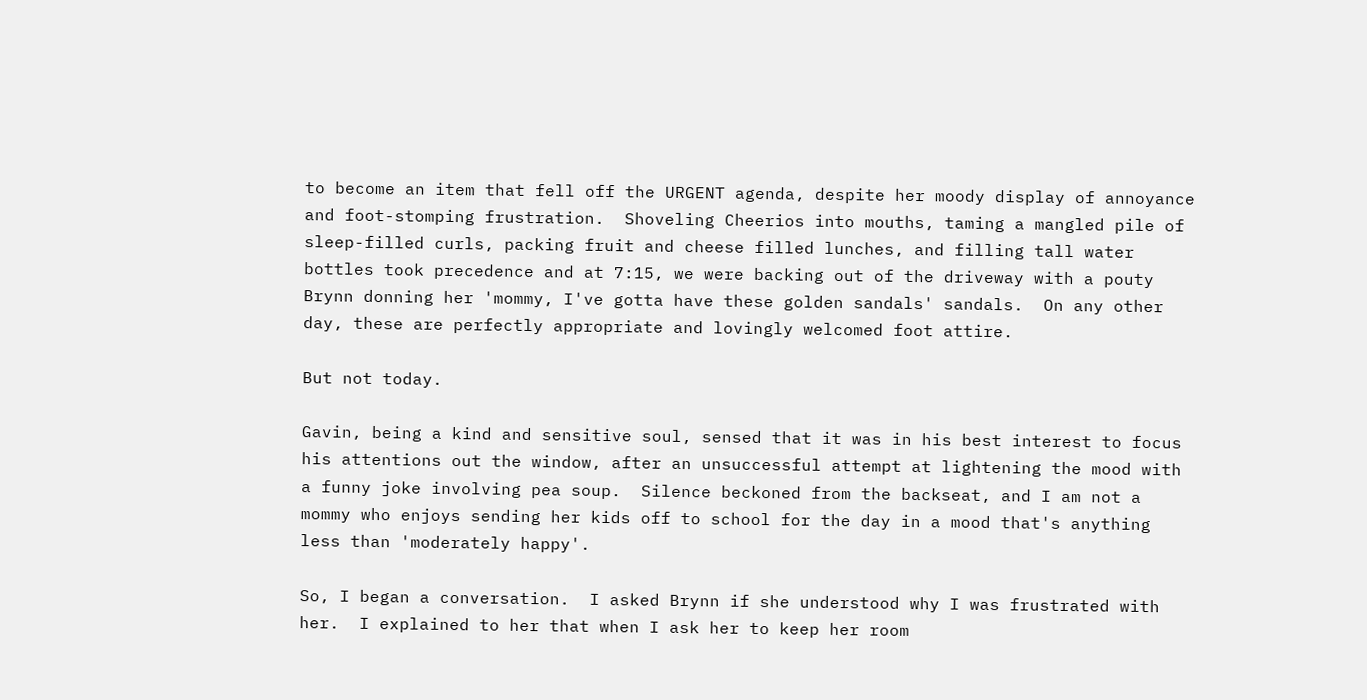to become an item that fell off the URGENT agenda, despite her moody display of annoyance and foot-stomping frustration.  Shoveling Cheerios into mouths, taming a mangled pile of sleep-filled curls, packing fruit and cheese filled lunches, and filling tall water bottles took precedence and at 7:15, we were backing out of the driveway with a pouty Brynn donning her 'mommy, I've gotta have these golden sandals' sandals.  On any other day, these are perfectly appropriate and lovingly welcomed foot attire.

But not today.

Gavin, being a kind and sensitive soul, sensed that it was in his best interest to focus his attentions out the window, after an unsuccessful attempt at lightening the mood with a funny joke involving pea soup.  Silence beckoned from the backseat, and I am not a mommy who enjoys sending her kids off to school for the day in a mood that's anything less than 'moderately happy'.

So, I began a conversation.  I asked Brynn if she understood why I was frustrated with her.  I explained to her that when I ask her to keep her room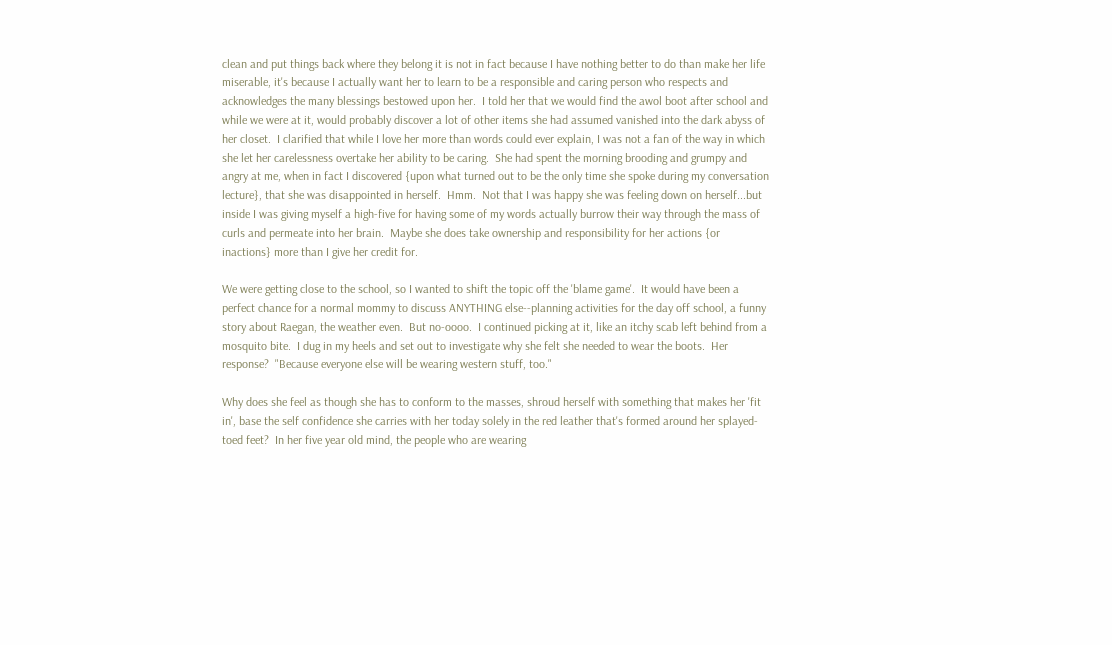clean and put things back where they belong it is not in fact because I have nothing better to do than make her life miserable, it's because I actually want her to learn to be a responsible and caring person who respects and acknowledges the many blessings bestowed upon her.  I told her that we would find the awol boot after school and while we were at it, would probably discover a lot of other items she had assumed vanished into the dark abyss of her closet.  I clarified that while I love her more than words could ever explain, I was not a fan of the way in which she let her carelessness overtake her ability to be caring.  She had spent the morning brooding and grumpy and angry at me, when in fact I discovered {upon what turned out to be the only time she spoke during my conversation lecture}, that she was disappointed in herself.  Hmm.  Not that I was happy she was feeling down on herself...but inside I was giving myself a high-five for having some of my words actually burrow their way through the mass of curls and permeate into her brain.  Maybe she does take ownership and responsibility for her actions {or inactions} more than I give her credit for.

We were getting close to the school, so I wanted to shift the topic off the 'blame game'.  It would have been a perfect chance for a normal mommy to discuss ANYTHING else--planning activities for the day off school, a funny story about Raegan, the weather even.  But no-oooo.  I continued picking at it, like an itchy scab left behind from a mosquito bite.  I dug in my heels and set out to investigate why she felt she needed to wear the boots.  Her response?  "Because everyone else will be wearing western stuff, too."

Why does she feel as though she has to conform to the masses, shroud herself with something that makes her 'fit in', base the self confidence she carries with her today solely in the red leather that's formed around her splayed-toed feet?  In her five year old mind, the people who are wearing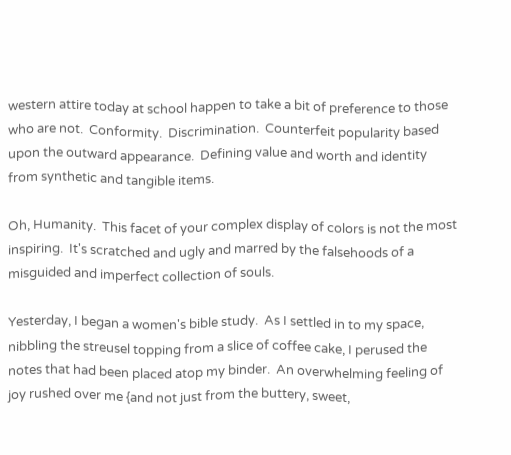western attire today at school happen to take a bit of preference to those who are not.  Conformity.  Discrimination.  Counterfeit popularity based upon the outward appearance.  Defining value and worth and identity from synthetic and tangible items.

Oh, Humanity.  This facet of your complex display of colors is not the most inspiring.  It's scratched and ugly and marred by the falsehoods of a misguided and imperfect collection of souls.

Yesterday, I began a women's bible study.  As I settled in to my space, nibbling the streusel topping from a slice of coffee cake, I perused the notes that had been placed atop my binder.  An overwhelming feeling of joy rushed over me {and not just from the buttery, sweet,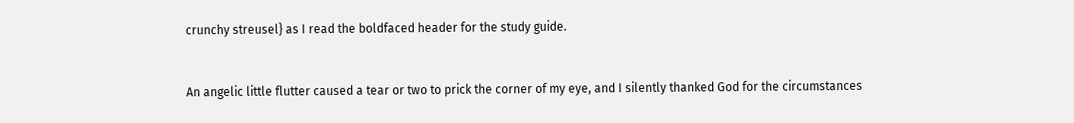crunchy streusel} as I read the boldfaced header for the study guide.


An angelic little flutter caused a tear or two to prick the corner of my eye, and I silently thanked God for the circumstances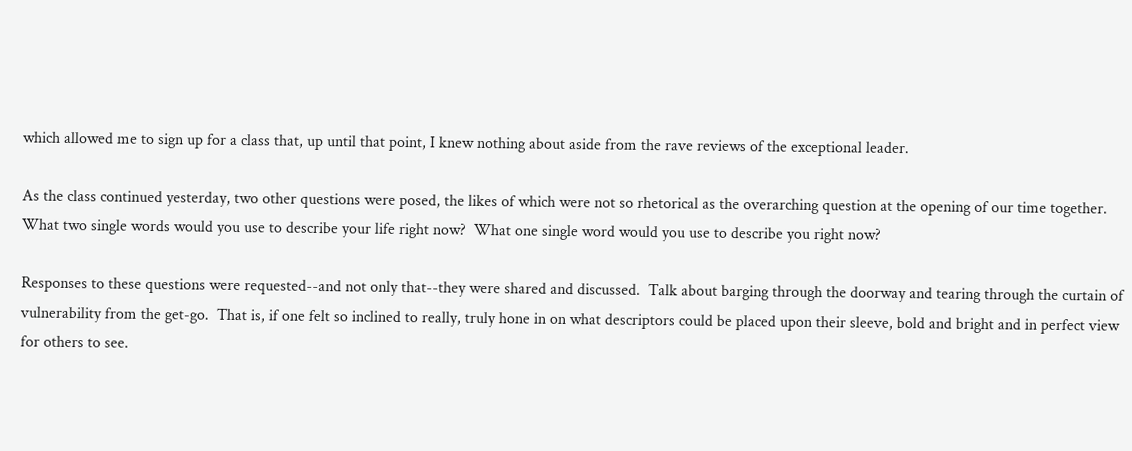which allowed me to sign up for a class that, up until that point, I knew nothing about aside from the rave reviews of the exceptional leader.

As the class continued yesterday, two other questions were posed, the likes of which were not so rhetorical as the overarching question at the opening of our time together.  What two single words would you use to describe your life right now?  What one single word would you use to describe you right now?

Responses to these questions were requested--and not only that--they were shared and discussed.  Talk about barging through the doorway and tearing through the curtain of vulnerability from the get-go.  That is, if one felt so inclined to really, truly hone in on what descriptors could be placed upon their sleeve, bold and bright and in perfect view for others to see.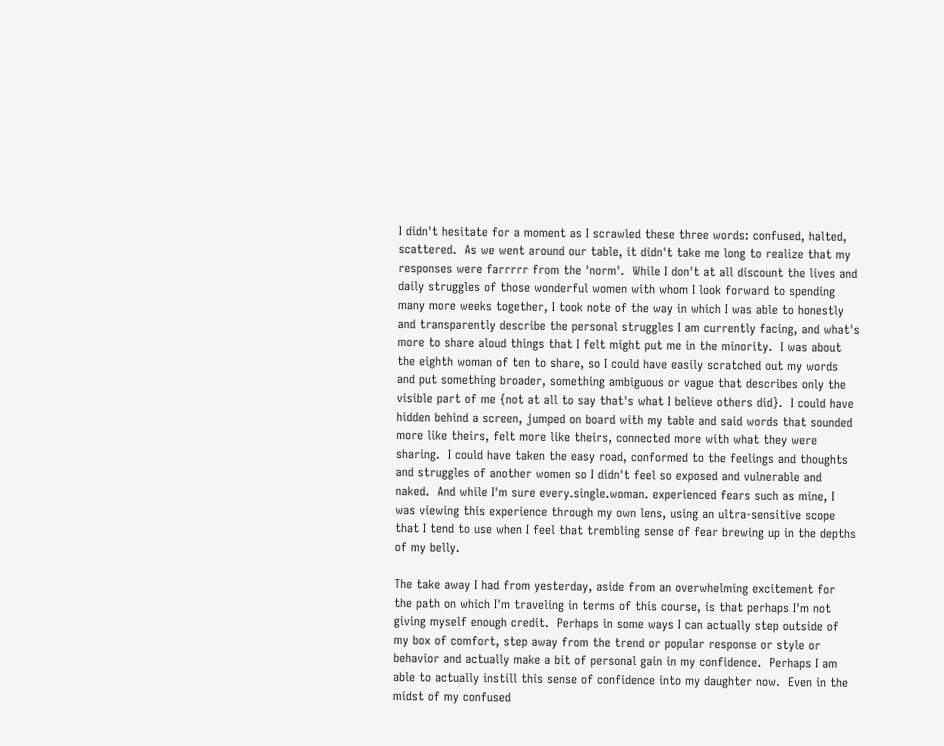I didn't hesitate for a moment as I scrawled these three words: confused, halted, scattered.  As we went around our table, it didn't take me long to realize that my responses were farrrrr from the 'norm'.  While I don't at all discount the lives and daily struggles of those wonderful women with whom I look forward to spending many more weeks together, I took note of the way in which I was able to honestly and transparently describe the personal struggles I am currently facing, and what's more to share aloud things that I felt might put me in the minority.  I was about the eighth woman of ten to share, so I could have easily scratched out my words and put something broader, something ambiguous or vague that describes only the visible part of me {not at all to say that's what I believe others did}.  I could have hidden behind a screen, jumped on board with my table and said words that sounded more like theirs, felt more like theirs, connected more with what they were sharing.  I could have taken the easy road, conformed to the feelings and thoughts and struggles of another women so I didn't feel so exposed and vulnerable and naked.  And while I'm sure every.single.woman. experienced fears such as mine, I was viewing this experience through my own lens, using an ultra-sensitive scope that I tend to use when I feel that trembling sense of fear brewing up in the depths of my belly.

The take away I had from yesterday, aside from an overwhelming excitement for the path on which I'm traveling in terms of this course, is that perhaps I'm not giving myself enough credit.  Perhaps in some ways I can actually step outside of my box of comfort, step away from the trend or popular response or style or behavior and actually make a bit of personal gain in my confidence.  Perhaps I am able to actually instill this sense of confidence into my daughter now.  Even in the midst of my confused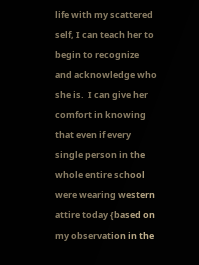life with my scattered self, I can teach her to begin to recognize and acknowledge who she is.  I can give her comfort in knowing that even if every single person in the whole entire school were wearing western attire today {based on my observation in the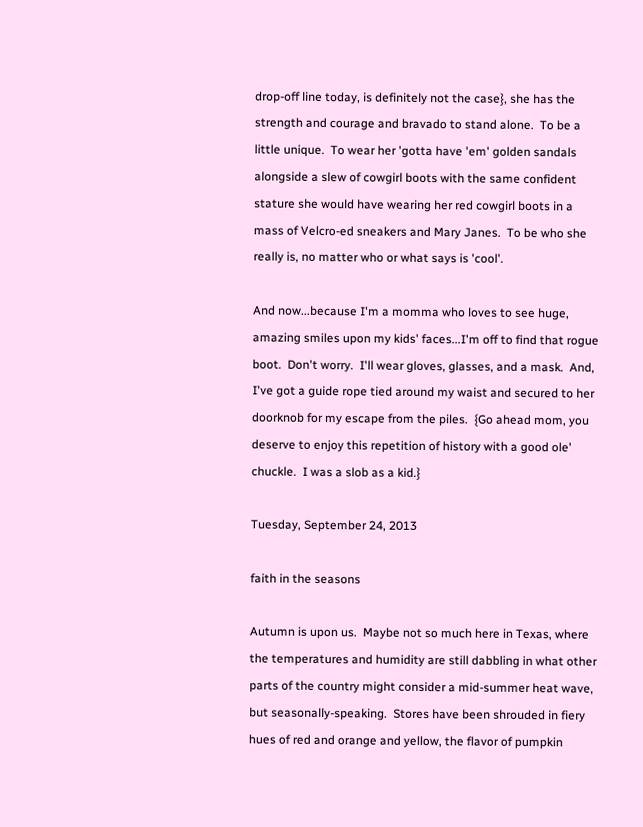drop-off line today, is definitely not the case}, she has the strength and courage and bravado to stand alone.  To be a little unique.  To wear her 'gotta have 'em' golden sandals alongside a slew of cowgirl boots with the same confident stature she would have wearing her red cowgirl boots in a mass of Velcro-ed sneakers and Mary Janes.  To be who she really is, no matter who or what says is 'cool'.

And now...because I'm a momma who loves to see huge, amazing smiles upon my kids' faces...I'm off to find that rogue boot.  Don't worry.  I'll wear gloves, glasses, and a mask.  And, I've got a guide rope tied around my waist and secured to her doorknob for my escape from the piles.  {Go ahead mom, you deserve to enjoy this repetition of history with a good ole' chuckle.  I was a slob as a kid.}

Tuesday, September 24, 2013

faith in the seasons

Autumn is upon us.  Maybe not so much here in Texas, where the temperatures and humidity are still dabbling in what other parts of the country might consider a mid-summer heat wave, but seasonally-speaking.  Stores have been shrouded in fiery hues of red and orange and yellow, the flavor of pumpkin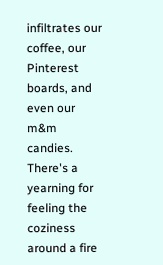infiltrates our coffee, our Pinterest boards, and even our m&m candies.  There's a yearning for feeling the coziness around a fire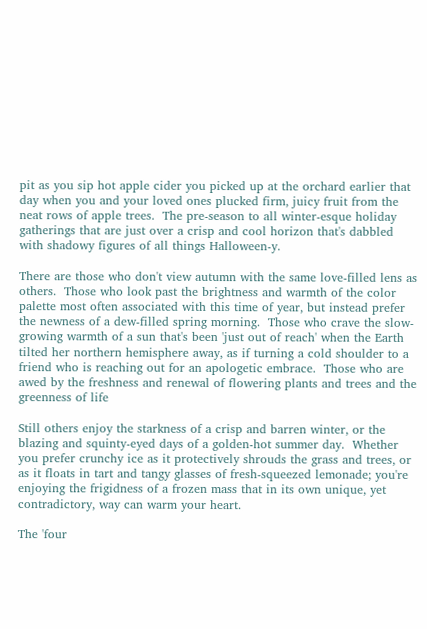pit as you sip hot apple cider you picked up at the orchard earlier that day when you and your loved ones plucked firm, juicy fruit from the neat rows of apple trees.  The pre-season to all winter-esque holiday gatherings that are just over a crisp and cool horizon that's dabbled with shadowy figures of all things Halloween-y.

There are those who don't view autumn with the same love-filled lens as others.  Those who look past the brightness and warmth of the color palette most often associated with this time of year, but instead prefer the newness of a dew-filled spring morning.  Those who crave the slow-growing warmth of a sun that's been 'just out of reach' when the Earth tilted her northern hemisphere away, as if turning a cold shoulder to a friend who is reaching out for an apologetic embrace.  Those who are awed by the freshness and renewal of flowering plants and trees and the greenness of life

Still others enjoy the starkness of a crisp and barren winter, or the blazing and squinty-eyed days of a golden-hot summer day.  Whether you prefer crunchy ice as it protectively shrouds the grass and trees, or as it floats in tart and tangy glasses of fresh-squeezed lemonade; you're enjoying the frigidness of a frozen mass that in its own unique, yet contradictory, way can warm your heart.

The 'four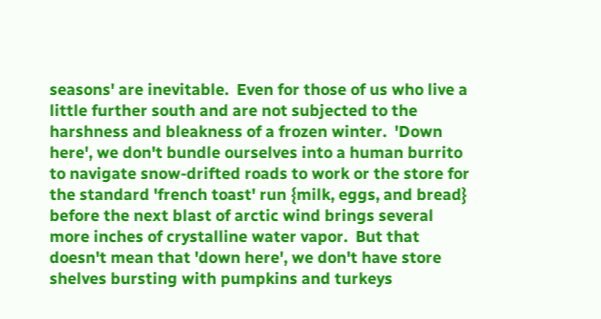seasons' are inevitable.  Even for those of us who live a little further south and are not subjected to the harshness and bleakness of a frozen winter.  'Down here', we don't bundle ourselves into a human burrito to navigate snow-drifted roads to work or the store for the standard 'french toast' run {milk, eggs, and bread} before the next blast of arctic wind brings several more inches of crystalline water vapor.  But that doesn't mean that 'down here', we don't have store shelves bursting with pumpkins and turkeys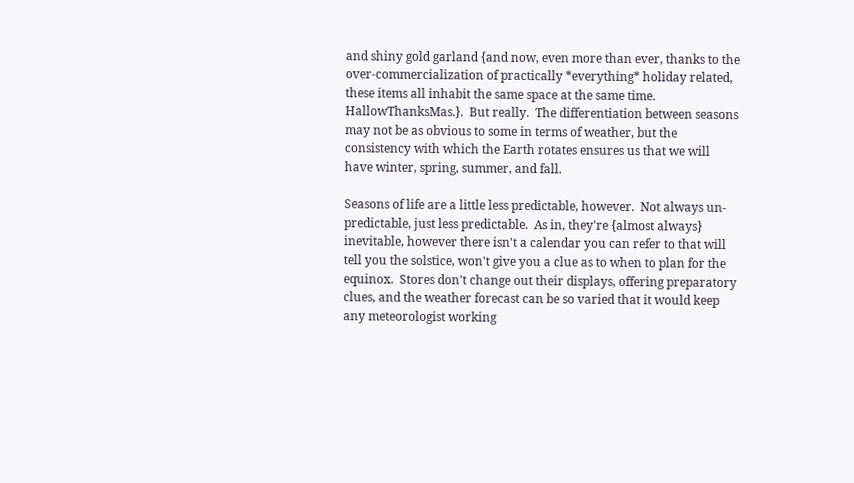and shiny gold garland {and now, even more than ever, thanks to the over-commercialization of practically *everything* holiday related, these items all inhabit the same space at the same time.  HallowThanksMas.}.  But really.  The differentiation between seasons may not be as obvious to some in terms of weather, but the consistency with which the Earth rotates ensures us that we will have winter, spring, summer, and fall.

Seasons of life are a little less predictable, however.  Not always un-predictable, just less predictable.  As in, they're {almost always} inevitable, however there isn't a calendar you can refer to that will tell you the solstice, won't give you a clue as to when to plan for the equinox.  Stores don't change out their displays, offering preparatory clues, and the weather forecast can be so varied that it would keep any meteorologist working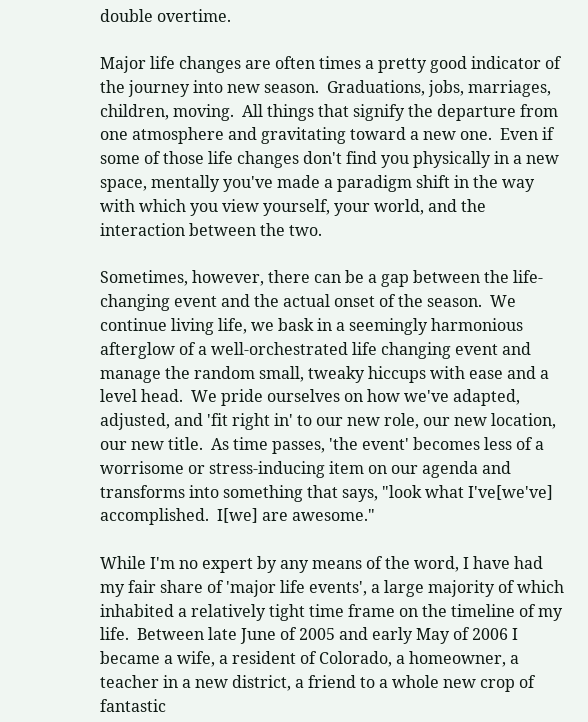double overtime.

Major life changes are often times a pretty good indicator of the journey into new season.  Graduations, jobs, marriages, children, moving.  All things that signify the departure from one atmosphere and gravitating toward a new one.  Even if some of those life changes don't find you physically in a new space, mentally you've made a paradigm shift in the way with which you view yourself, your world, and the interaction between the two.

Sometimes, however, there can be a gap between the life-changing event and the actual onset of the season.  We continue living life, we bask in a seemingly harmonious afterglow of a well-orchestrated life changing event and manage the random small, tweaky hiccups with ease and a level head.  We pride ourselves on how we've adapted, adjusted, and 'fit right in' to our new role, our new location, our new title.  As time passes, 'the event' becomes less of a worrisome or stress-inducing item on our agenda and transforms into something that says, "look what I've[we've] accomplished.  I[we] are awesome."

While I'm no expert by any means of the word, I have had my fair share of 'major life events', a large majority of which inhabited a relatively tight time frame on the timeline of my life.  Between late June of 2005 and early May of 2006 I became a wife, a resident of Colorado, a homeowner, a teacher in a new district, a friend to a whole new crop of fantastic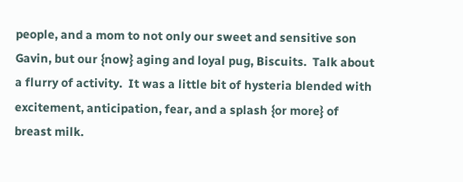people, and a mom to not only our sweet and sensitive son Gavin, but our {now} aging and loyal pug, Biscuits.  Talk about a flurry of activity.  It was a little bit of hysteria blended with excitement, anticipation, fear, and a splash {or more} of breast milk.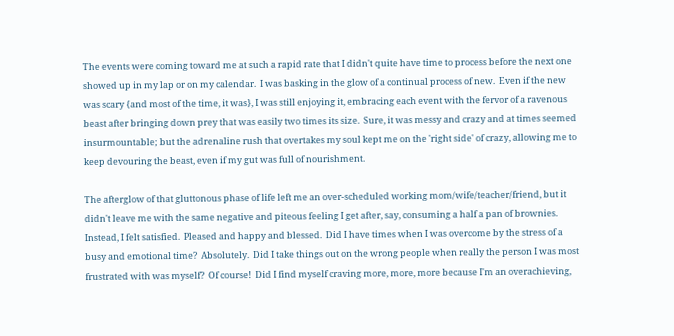The events were coming toward me at such a rapid rate that I didn't quite have time to process before the next one showed up in my lap or on my calendar.  I was basking in the glow of a continual process of new.  Even if the new was scary {and most of the time, it was}, I was still enjoying it, embracing each event with the fervor of a ravenous beast after bringing down prey that was easily two times its size.  Sure, it was messy and crazy and at times seemed insurmountable; but the adrenaline rush that overtakes my soul kept me on the 'right side' of crazy, allowing me to keep devouring the beast, even if my gut was full of nourishment.

The afterglow of that gluttonous phase of life left me an over-scheduled working mom/wife/teacher/friend, but it didn't leave me with the same negative and piteous feeling I get after, say, consuming a half a pan of brownies.  Instead, I felt satisfied.  Pleased and happy and blessed.  Did I have times when I was overcome by the stress of a busy and emotional time?  Absolutely.  Did I take things out on the wrong people when really the person I was most frustrated with was myself?  Of course!  Did I find myself craving more, more, more because I'm an overachieving,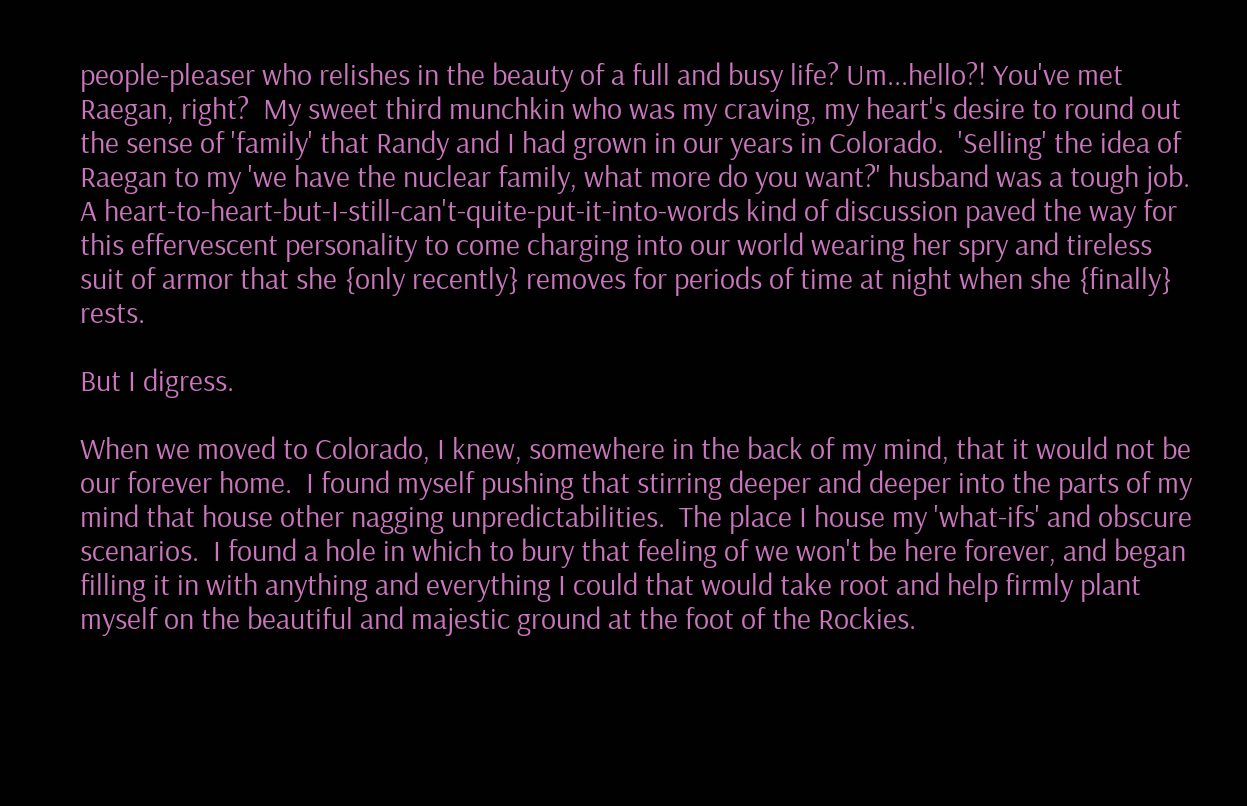people-pleaser who relishes in the beauty of a full and busy life? Um...hello?! You've met Raegan, right?  My sweet third munchkin who was my craving, my heart's desire to round out the sense of 'family' that Randy and I had grown in our years in Colorado.  'Selling' the idea of Raegan to my 'we have the nuclear family, what more do you want?' husband was a tough job.  A heart-to-heart-but-I-still-can't-quite-put-it-into-words kind of discussion paved the way for this effervescent personality to come charging into our world wearing her spry and tireless suit of armor that she {only recently} removes for periods of time at night when she {finally} rests.

But I digress.

When we moved to Colorado, I knew, somewhere in the back of my mind, that it would not be our forever home.  I found myself pushing that stirring deeper and deeper into the parts of my mind that house other nagging unpredictabilities.  The place I house my 'what-ifs' and obscure scenarios.  I found a hole in which to bury that feeling of we won't be here forever, and began filling it in with anything and everything I could that would take root and help firmly plant myself on the beautiful and majestic ground at the foot of the Rockies.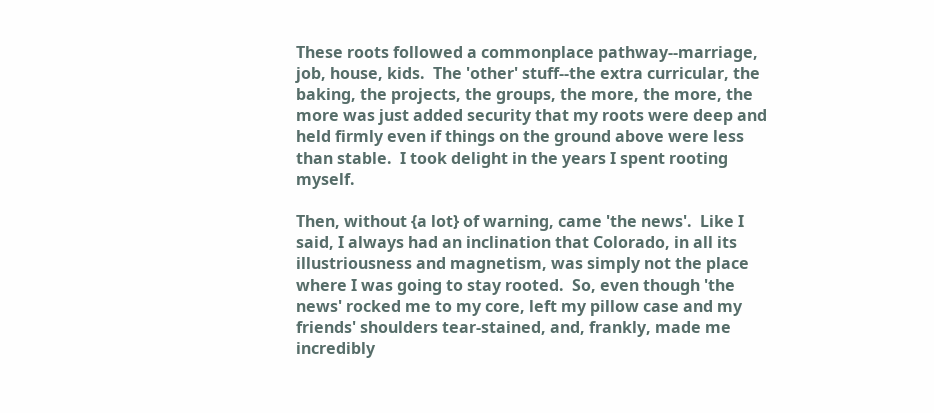These roots followed a commonplace pathway--marriage, job, house, kids.  The 'other' stuff--the extra curricular, the baking, the projects, the groups, the more, the more, the more was just added security that my roots were deep and held firmly even if things on the ground above were less than stable.  I took delight in the years I spent rooting myself.

Then, without {a lot} of warning, came 'the news'.  Like I said, I always had an inclination that Colorado, in all its illustriousness and magnetism, was simply not the place where I was going to stay rooted.  So, even though 'the news' rocked me to my core, left my pillow case and my friends' shoulders tear-stained, and, frankly, made me incredibly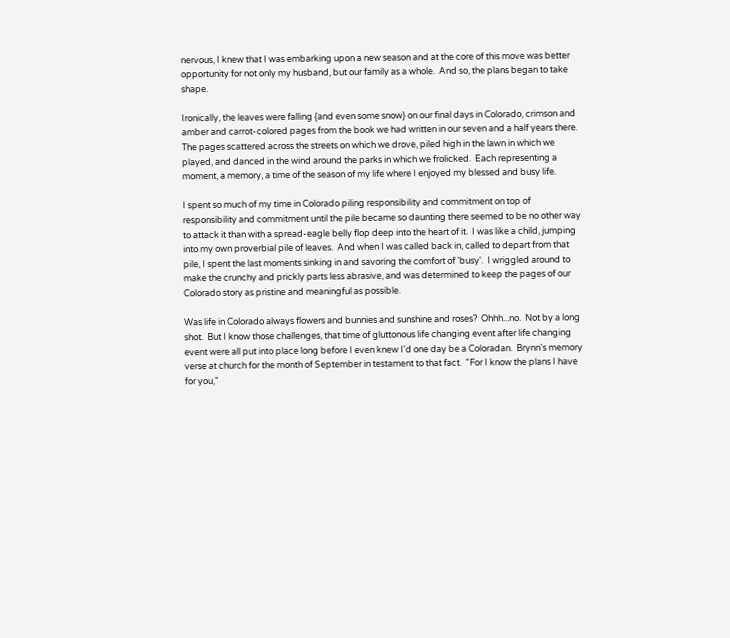nervous, I knew that I was embarking upon a new season and at the core of this move was better opportunity for not only my husband, but our family as a whole.  And so, the plans began to take shape.

Ironically, the leaves were falling {and even some snow} on our final days in Colorado, crimson and amber and carrot-colored pages from the book we had written in our seven and a half years there.  The pages scattered across the streets on which we drove, piled high in the lawn in which we played, and danced in the wind around the parks in which we frolicked.  Each representing a moment, a memory, a time of the season of my life where I enjoyed my blessed and busy life.

I spent so much of my time in Colorado piling responsibility and commitment on top of responsibility and commitment until the pile became so daunting there seemed to be no other way to attack it than with a spread-eagle belly flop deep into the heart of it.  I was like a child, jumping into my own proverbial pile of leaves.  And when I was called back in, called to depart from that pile, I spent the last moments sinking in and savoring the comfort of 'busy'.  I wriggled around to make the crunchy and prickly parts less abrasive, and was determined to keep the pages of our Colorado story as pristine and meaningful as possible.

Was life in Colorado always flowers and bunnies and sunshine and roses?  Ohhh...no.  Not by a long shot.  But I know those challenges, that time of gluttonous life changing event after life changing event were all put into place long before I even knew I'd one day be a Coloradan.  Brynn's memory verse at church for the month of September in testament to that fact.  "For I know the plans I have for you,"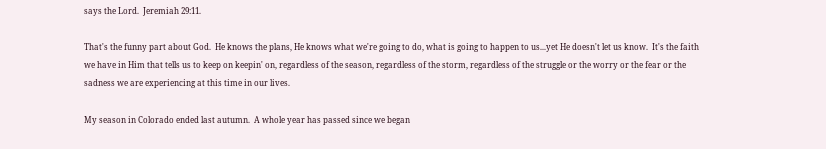says the Lord.  Jeremiah 29:11.

That's the funny part about God.  He knows the plans, He knows what we're going to do, what is going to happen to us...yet He doesn't let us know.  It's the faith we have in Him that tells us to keep on keepin' on, regardless of the season, regardless of the storm, regardless of the struggle or the worry or the fear or the sadness we are experiencing at this time in our lives.

My season in Colorado ended last autumn.  A whole year has passed since we began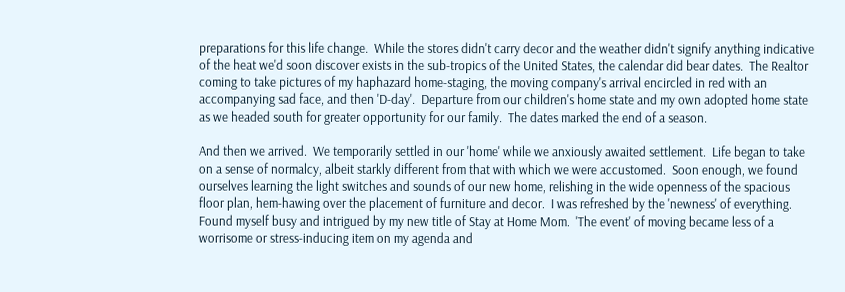preparations for this life change.  While the stores didn't carry decor and the weather didn't signify anything indicative of the heat we'd soon discover exists in the sub-tropics of the United States, the calendar did bear dates.  The Realtor coming to take pictures of my haphazard home-staging, the moving company's arrival encircled in red with an accompanying sad face, and then 'D-day'.  Departure from our children's home state and my own adopted home state as we headed south for greater opportunity for our family.  The dates marked the end of a season.

And then we arrived.  We temporarily settled in our 'home' while we anxiously awaited settlement.  Life began to take on a sense of normalcy, albeit starkly different from that with which we were accustomed.  Soon enough, we found ourselves learning the light switches and sounds of our new home, relishing in the wide openness of the spacious floor plan, hem-hawing over the placement of furniture and decor.  I was refreshed by the 'newness' of everything.  Found myself busy and intrigued by my new title of Stay at Home Mom.  'The event' of moving became less of a worrisome or stress-inducing item on my agenda and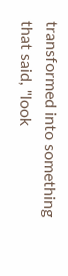transformed into something that said, "look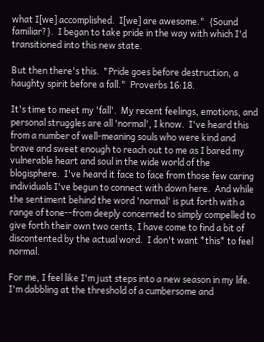what I[we] accomplished.  I[we] are awesome."  {Sound familiar?}.  I began to take pride in the way with which I'd transitioned into this new state.

But then there's this.  "Pride goes before destruction, a haughty spirit before a fall."  Proverbs 16:18.

It's time to meet my 'fall'.  My recent feelings, emotions, and personal struggles are all 'normal', I know.  I've heard this from a number of well-meaning souls who were kind and brave and sweet enough to reach out to me as I bared my vulnerable heart and soul in the wide world of the blogisphere.  I've heard it face to face from those few caring individuals I've begun to connect with down here.  And while the sentiment behind the word 'normal' is put forth with a range of tone--from deeply concerned to simply compelled to give forth their own two cents, I have come to find a bit of discontented by the actual word.  I don't want *this* to feel normal.

For me, I feel like I'm just steps into a new season in my life.  I'm dabbling at the threshold of a cumbersome and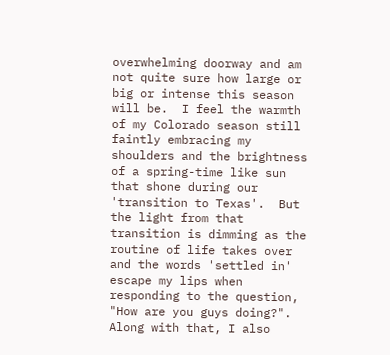overwhelming doorway and am not quite sure how large or big or intense this season will be.  I feel the warmth of my Colorado season still faintly embracing my shoulders and the brightness of a spring-time like sun that shone during our 'transition to Texas'.  But the light from that transition is dimming as the routine of life takes over and the words 'settled in' escape my lips when responding to the question, "How are you guys doing?".  Along with that, I also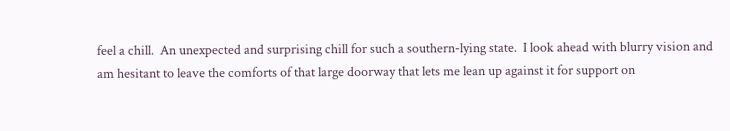feel a chill.  An unexpected and surprising chill for such a southern-lying state.  I look ahead with blurry vision and am hesitant to leave the comforts of that large doorway that lets me lean up against it for support on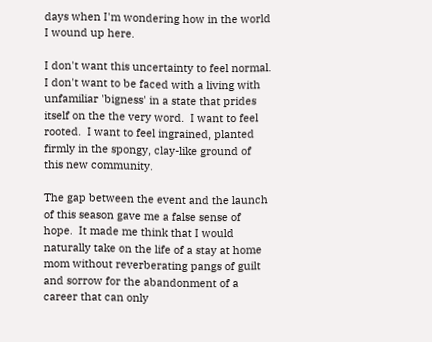days when I'm wondering how in the world I wound up here.

I don't want this uncertainty to feel normal.  I don't want to be faced with a living with unfamiliar 'bigness' in a state that prides itself on the the very word.  I want to feel rooted.  I want to feel ingrained, planted firmly in the spongy, clay-like ground of this new community.

The gap between the event and the launch of this season gave me a false sense of hope.  It made me think that I would naturally take on the life of a stay at home mom without reverberating pangs of guilt and sorrow for the abandonment of a career that can only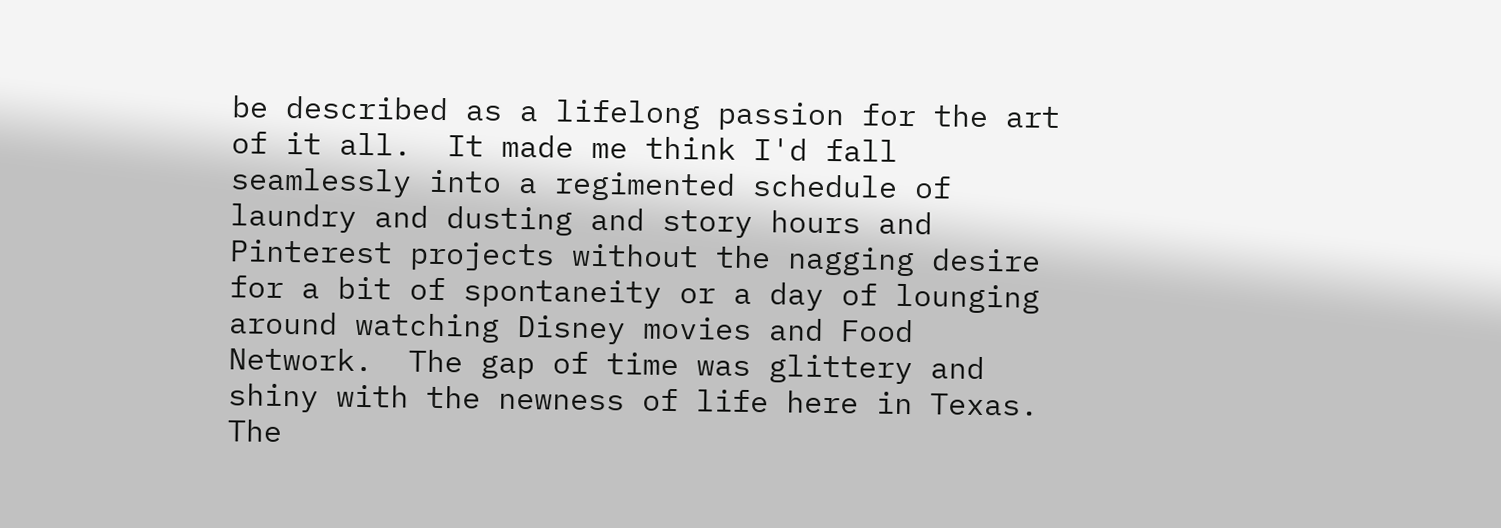be described as a lifelong passion for the art of it all.  It made me think I'd fall seamlessly into a regimented schedule of laundry and dusting and story hours and Pinterest projects without the nagging desire for a bit of spontaneity or a day of lounging around watching Disney movies and Food Network.  The gap of time was glittery and shiny with the newness of life here in Texas.  The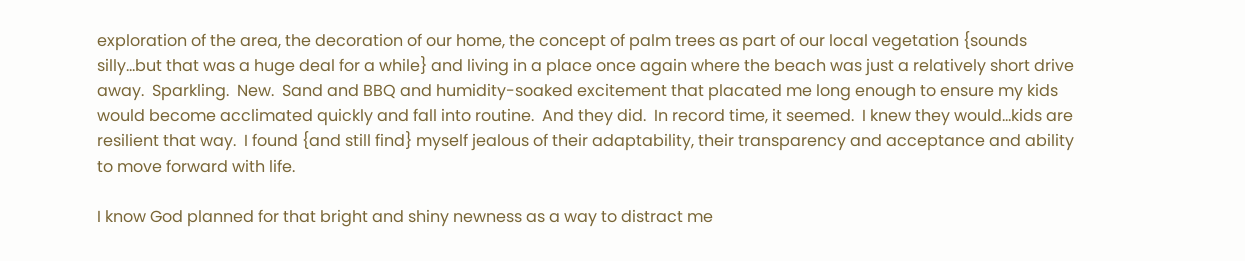exploration of the area, the decoration of our home, the concept of palm trees as part of our local vegetation {sounds silly...but that was a huge deal for a while} and living in a place once again where the beach was just a relatively short drive away.  Sparkling.  New.  Sand and BBQ and humidity-soaked excitement that placated me long enough to ensure my kids would become acclimated quickly and fall into routine.  And they did.  In record time, it seemed.  I knew they would...kids are resilient that way.  I found {and still find} myself jealous of their adaptability, their transparency and acceptance and ability to move forward with life.

I know God planned for that bright and shiny newness as a way to distract me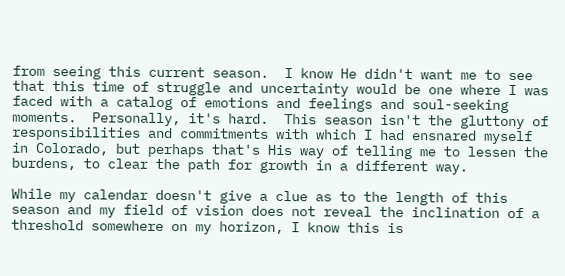from seeing this current season.  I know He didn't want me to see that this time of struggle and uncertainty would be one where I was faced with a catalog of emotions and feelings and soul-seeking moments.  Personally, it's hard.  This season isn't the gluttony of responsibilities and commitments with which I had ensnared myself in Colorado, but perhaps that's His way of telling me to lessen the burdens, to clear the path for growth in a different way.

While my calendar doesn't give a clue as to the length of this season and my field of vision does not reveal the inclination of a threshold somewhere on my horizon, I know this is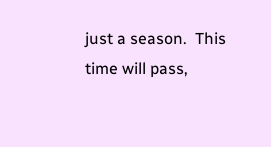just a season.  This time will pass,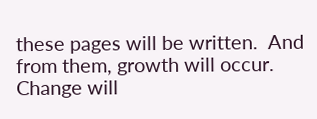these pages will be written.  And from them, growth will occur.  Change will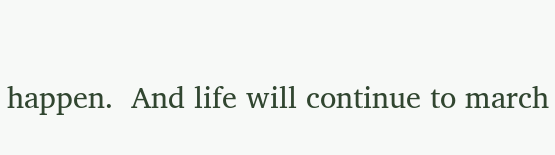happen.  And life will continue to march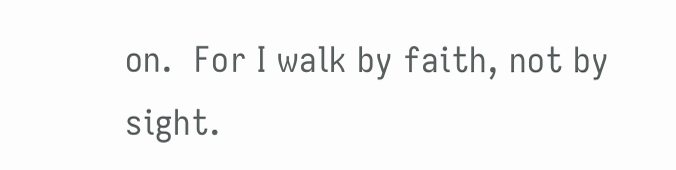on.  For I walk by faith, not by sight.